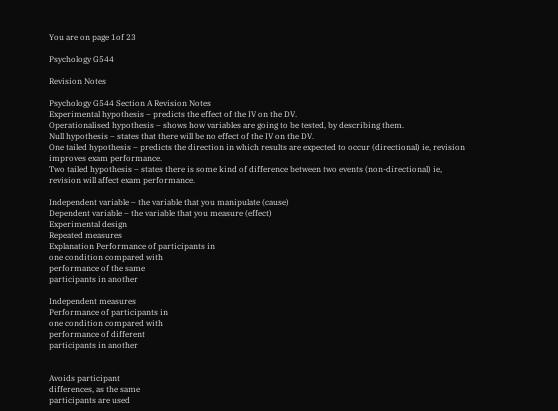You are on page 1of 23

Psychology G544

Revision Notes

Psychology G544 Section A Revision Notes
Experimental hypothesis – predicts the effect of the IV on the DV.
Operationalised hypothesis – shows how variables are going to be tested, by describing them.
Null hypothesis – states that there will be no effect of the IV on the DV.
One tailed hypothesis – predicts the direction in which results are expected to occur (directional) ie, revision
improves exam performance.
Two tailed hypothesis – states there is some kind of difference between two events (non-directional) ie,
revision will affect exam performance.

Independent variable – the variable that you manipulate (cause)
Dependent variable – the variable that you measure (effect)
Experimental design
Repeated measures
Explanation Performance of participants in
one condition compared with
performance of the same
participants in another

Independent measures
Performance of participants in
one condition compared with
performance of different
participants in another


Avoids participant
differences, as the same
participants are used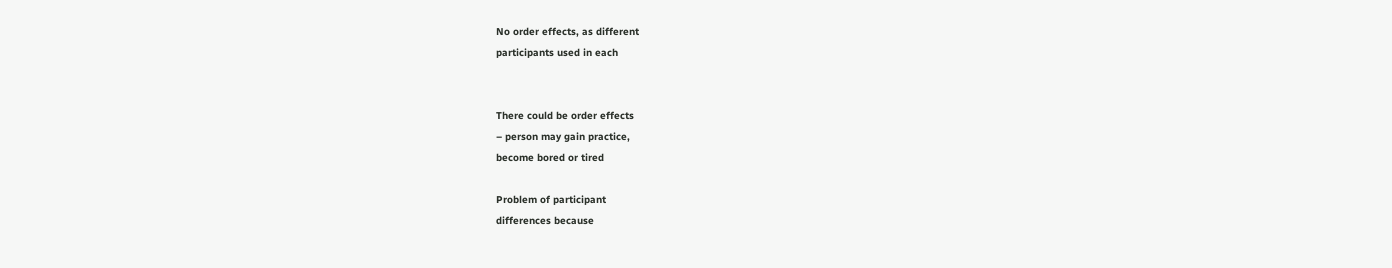No order effects, as different
participants used in each


There could be order effects
– person may gain practice,
become bored or tired

Problem of participant
differences because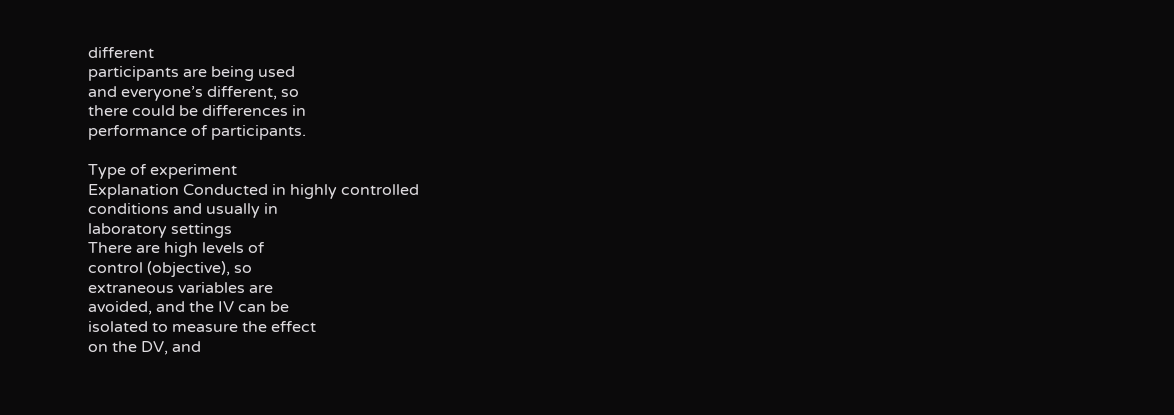different
participants are being used
and everyone’s different, so
there could be differences in
performance of participants.

Type of experiment
Explanation Conducted in highly controlled
conditions and usually in
laboratory settings
There are high levels of
control (objective), so
extraneous variables are
avoided, and the IV can be
isolated to measure the effect
on the DV, and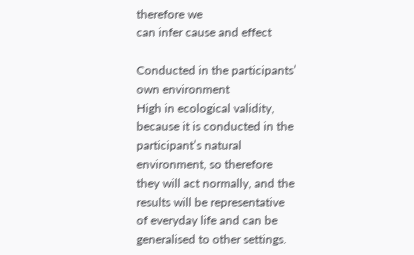therefore we
can infer cause and effect

Conducted in the participants’
own environment
High in ecological validity,
because it is conducted in the
participant’s natural
environment, so therefore
they will act normally, and the
results will be representative
of everyday life and can be
generalised to other settings.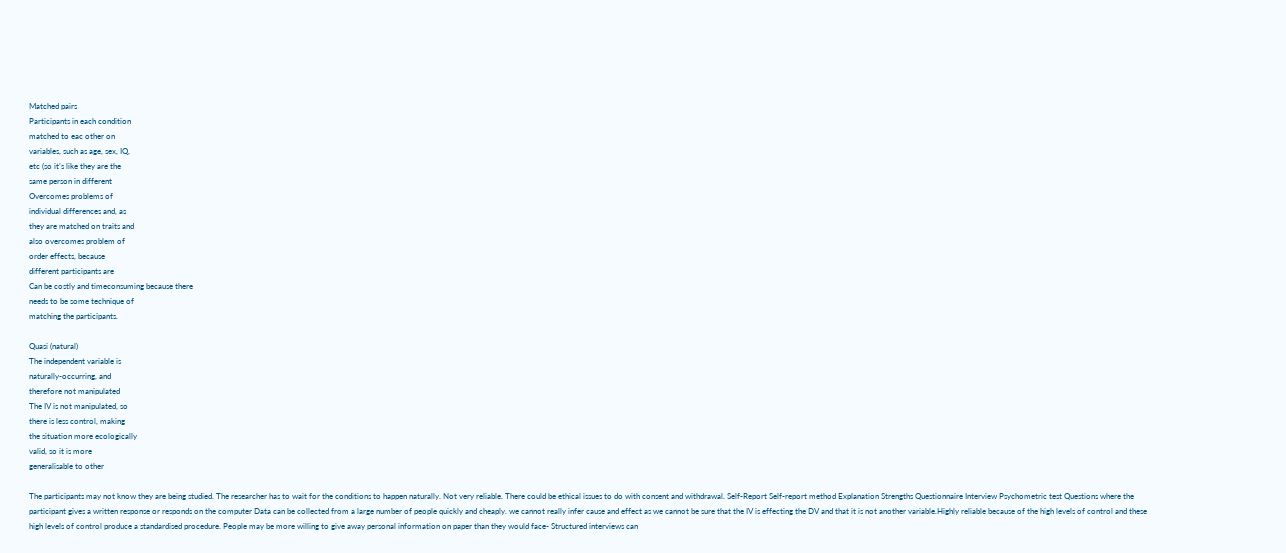Matched pairs
Participants in each condition
matched to eac other on
variables, such as age, sex, IQ,
etc (so it’s like they are the
same person in different
Overcomes problems of
individual differences and, as
they are matched on traits and
also overcomes problem of
order effects, because
different participants are
Can be costly and timeconsuming because there
needs to be some technique of
matching the participants.

Quasi (natural)
The independent variable is
naturally-occurring, and
therefore not manipulated
The IV is not manipulated, so
there is less control, making
the situation more ecologically
valid, so it is more
generalisable to other

The participants may not know they are being studied. The researcher has to wait for the conditions to happen naturally. Not very reliable. There could be ethical issues to do with consent and withdrawal. Self-Report Self-report method Explanation Strengths Questionnaire Interview Psychometric test Questions where the participant gives a written response or responds on the computer Data can be collected from a large number of people quickly and cheaply. we cannot really infer cause and effect as we cannot be sure that the IV is effecting the DV and that it is not another variable.Highly reliable because of the high levels of control and these high levels of control produce a standardised procedure. People may be more willing to give away personal information on paper than they would face- Structured interviews can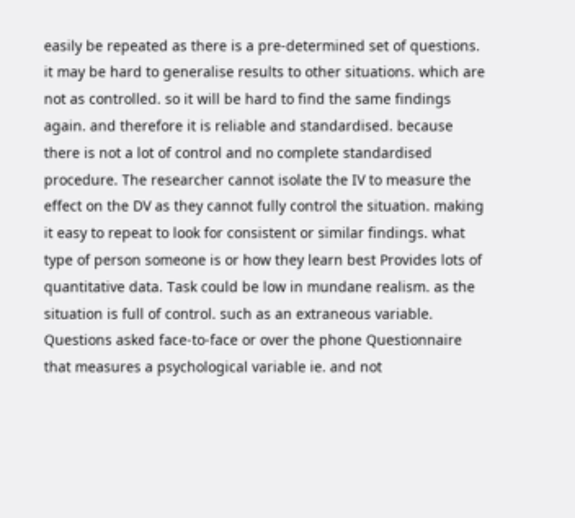easily be repeated as there is a pre-determined set of questions. it may be hard to generalise results to other situations. which are not as controlled. so it will be hard to find the same findings again. and therefore it is reliable and standardised. because there is not a lot of control and no complete standardised procedure. The researcher cannot isolate the IV to measure the effect on the DV as they cannot fully control the situation. making it easy to repeat to look for consistent or similar findings. what type of person someone is or how they learn best Provides lots of quantitative data. Task could be low in mundane realism. as the situation is full of control. such as an extraneous variable. Questions asked face-to-face or over the phone Questionnaire that measures a psychological variable ie. and not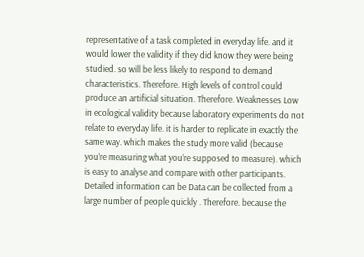representative of a task completed in everyday life. and it would lower the validity if they did know they were being studied. so will be less likely to respond to demand characteristics. Therefore. High levels of control could produce an artificial situation. Therefore. Weaknesses Low in ecological validity because laboratory experiments do not relate to everyday life. it is harder to replicate in exactly the same way. which makes the study more valid (because you’re measuring what you’re supposed to measure). which is easy to analyse and compare with other participants. Detailed information can be Data can be collected from a large number of people quickly . Therefore. because the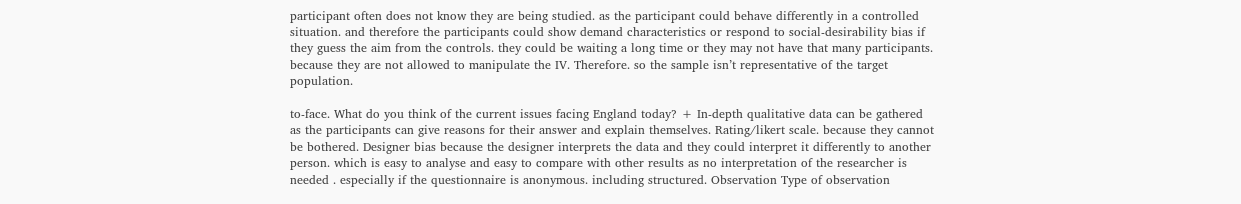participant often does not know they are being studied. as the participant could behave differently in a controlled situation. and therefore the participants could show demand characteristics or respond to social-desirability bias if they guess the aim from the controls. they could be waiting a long time or they may not have that many participants. because they are not allowed to manipulate the IV. Therefore. so the sample isn’t representative of the target population.

to-face. What do you think of the current issues facing England today? + In-depth qualitative data can be gathered as the participants can give reasons for their answer and explain themselves. Rating/likert scale. because they cannot be bothered. Designer bias because the designer interprets the data and they could interpret it differently to another person. which is easy to analyse and easy to compare with other results as no interpretation of the researcher is needed . especially if the questionnaire is anonymous. including structured. Observation Type of observation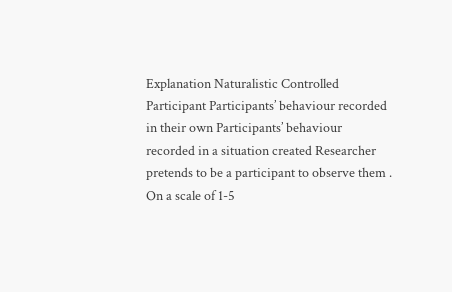Explanation Naturalistic Controlled Participant Participants’ behaviour recorded in their own Participants’ behaviour recorded in a situation created Researcher pretends to be a participant to observe them . On a scale of 1-5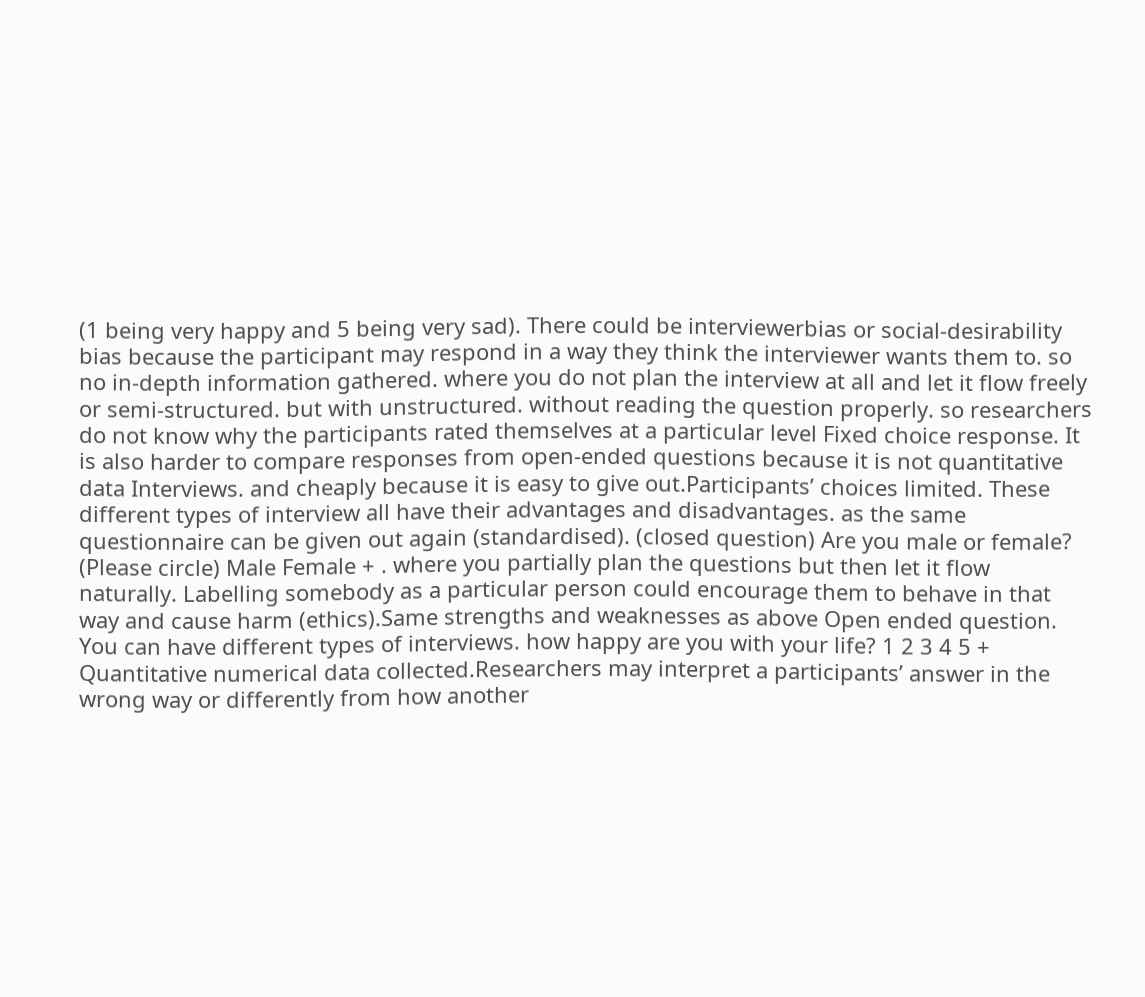(1 being very happy and 5 being very sad). There could be interviewerbias or social-desirability bias because the participant may respond in a way they think the interviewer wants them to. so no in-depth information gathered. where you do not plan the interview at all and let it flow freely or semi-structured. but with unstructured. without reading the question properly. so researchers do not know why the participants rated themselves at a particular level Fixed choice response. It is also harder to compare responses from open-ended questions because it is not quantitative data Interviews. and cheaply because it is easy to give out.Participants’ choices limited. These different types of interview all have their advantages and disadvantages. as the same questionnaire can be given out again (standardised). (closed question) Are you male or female? (Please circle) Male Female + . where you partially plan the questions but then let it flow naturally. Labelling somebody as a particular person could encourage them to behave in that way and cause harm (ethics).Same strengths and weaknesses as above Open ended question. You can have different types of interviews. how happy are you with your life? 1 2 3 4 5 + Quantitative numerical data collected.Researchers may interpret a participants’ answer in the wrong way or differently from how another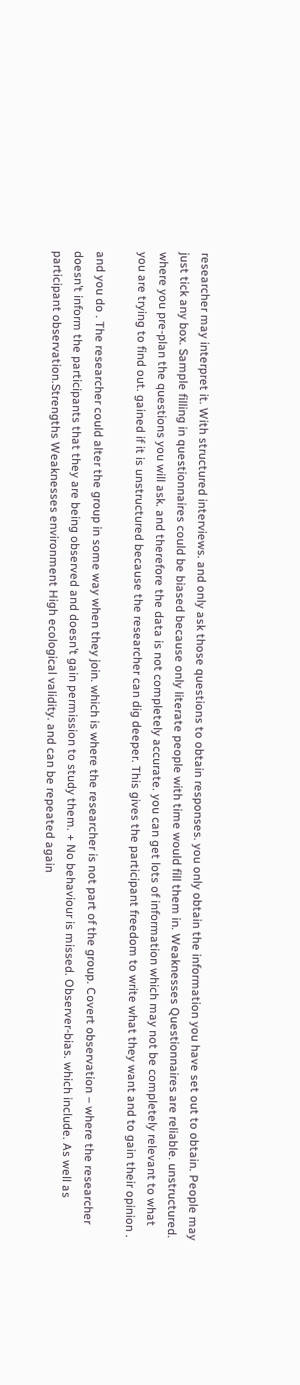researcher may interpret it. With structured interviews. and only ask those questions to obtain responses. you only obtain the information you have set out to obtain. People may just tick any box. Sample filling in questionnaires could be biased because only literate people with time would fill them in. Weaknesses Questionnaires are reliable. unstructured. where you pre-plan the questions you will ask. and therefore the data is not completely accurate. you can get lots of information which may not be completely relevant to what you are trying to find out. gained if it is unstructured because the researcher can dig deeper. This gives the participant freedom to write what they want and to gain their opinion .

and you do . The researcher could alter the group in some way when they join. which is where the researcher is not part of the group. Covert observation – where the researcher doesn’t inform the participants that they are being observed and doesn’t gain permission to study them. + No behaviour is missed. Observer-bias. which include. As well as participant observation.Strengths Weaknesses environment High ecological validity. and can be repeated again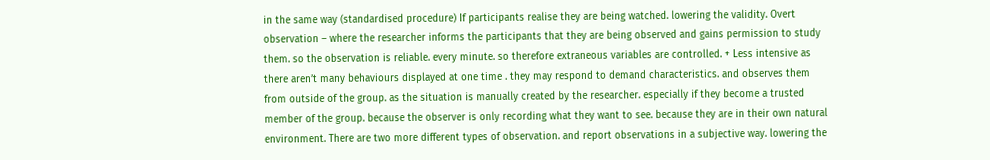in the same way (standardised procedure) If participants realise they are being watched. lowering the validity. Overt observation – where the researcher informs the participants that they are being observed and gains permission to study them. so the observation is reliable. every minute. so therefore extraneous variables are controlled. + Less intensive as there aren’t many behaviours displayed at one time . they may respond to demand characteristics. and observes them from outside of the group. as the situation is manually created by the researcher. especially if they become a trusted member of the group. because the observer is only recording what they want to see. because they are in their own natural environment. There are two more different types of observation. and report observations in a subjective way. lowering the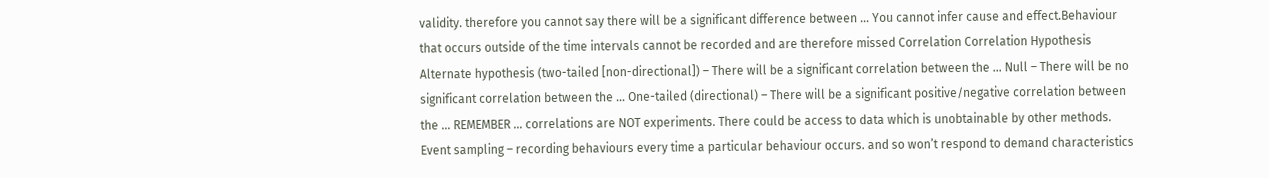validity. therefore you cannot say there will be a significant difference between … You cannot infer cause and effect.Behaviour that occurs outside of the time intervals cannot be recorded and are therefore missed Correlation Correlation Hypothesis Alternate hypothesis (two-tailed [non-directional]) – There will be a significant correlation between the … Null – There will be no significant correlation between the … One-tailed (directional) – There will be a significant positive/negative correlation between the … REMEMBER … correlations are NOT experiments. There could be access to data which is unobtainable by other methods. Event sampling – recording behaviours every time a particular behaviour occurs. and so won’t respond to demand characteristics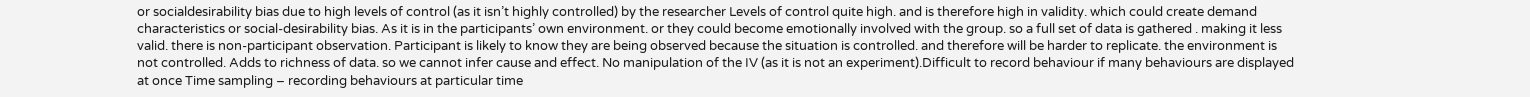or socialdesirability bias due to high levels of control (as it isn’t highly controlled) by the researcher Levels of control quite high. and is therefore high in validity. which could create demand characteristics or social-desirability bias. As it is in the participants’ own environment. or they could become emotionally involved with the group. so a full set of data is gathered . making it less valid. there is non-participant observation. Participant is likely to know they are being observed because the situation is controlled. and therefore will be harder to replicate. the environment is not controlled. Adds to richness of data. so we cannot infer cause and effect. No manipulation of the IV (as it is not an experiment).Difficult to record behaviour if many behaviours are displayed at once Time sampling – recording behaviours at particular time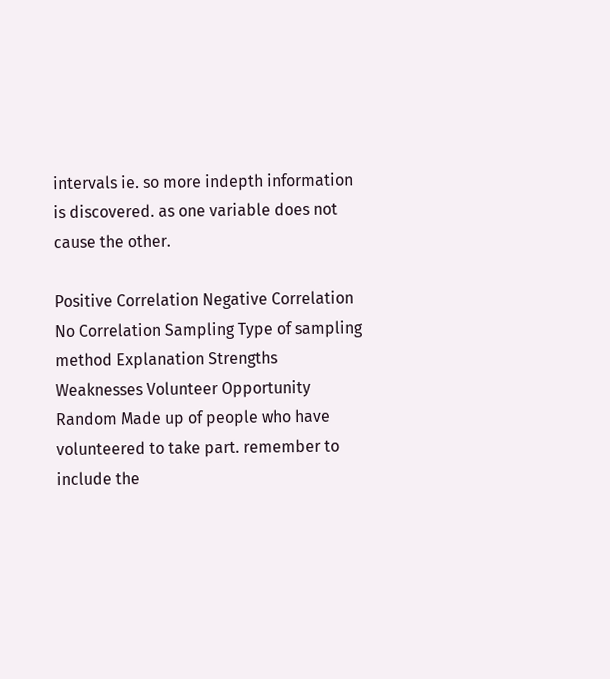intervals ie. so more indepth information is discovered. as one variable does not cause the other.

Positive Correlation Negative Correlation No Correlation Sampling Type of sampling method Explanation Strengths Weaknesses Volunteer Opportunity Random Made up of people who have volunteered to take part. remember to include the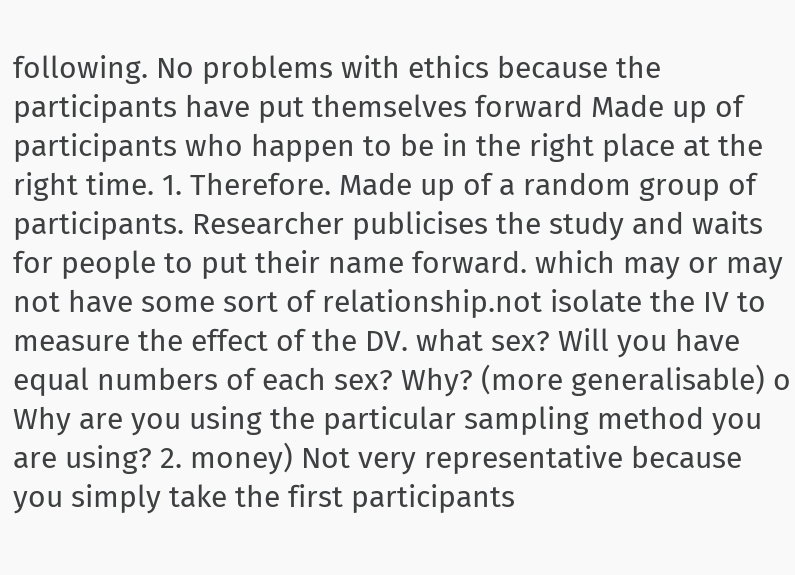following. No problems with ethics because the participants have put themselves forward Made up of participants who happen to be in the right place at the right time. 1. Therefore. Made up of a random group of participants. Researcher publicises the study and waits for people to put their name forward. which may or may not have some sort of relationship.not isolate the IV to measure the effect of the DV. what sex? Will you have equal numbers of each sex? Why? (more generalisable) o Why are you using the particular sampling method you are using? 2. money) Not very representative because you simply take the first participants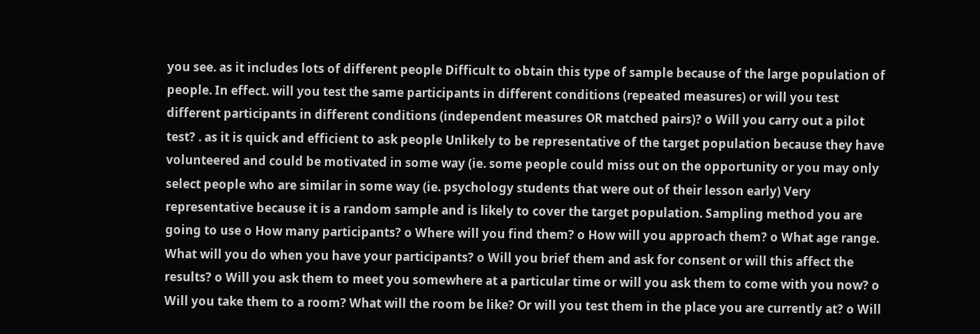you see. as it includes lots of different people Difficult to obtain this type of sample because of the large population of people. In effect. will you test the same participants in different conditions (repeated measures) or will you test different participants in different conditions (independent measures OR matched pairs)? o Will you carry out a pilot test? . as it is quick and efficient to ask people Unlikely to be representative of the target population because they have volunteered and could be motivated in some way (ie. some people could miss out on the opportunity or you may only select people who are similar in some way (ie. psychology students that were out of their lesson early) Very representative because it is a random sample and is likely to cover the target population. Sampling method you are going to use o How many participants? o Where will you find them? o How will you approach them? o What age range. What will you do when you have your participants? o Will you brief them and ask for consent or will this affect the results? o Will you ask them to meet you somewhere at a particular time or will you ask them to come with you now? o Will you take them to a room? What will the room be like? Or will you test them in the place you are currently at? o Will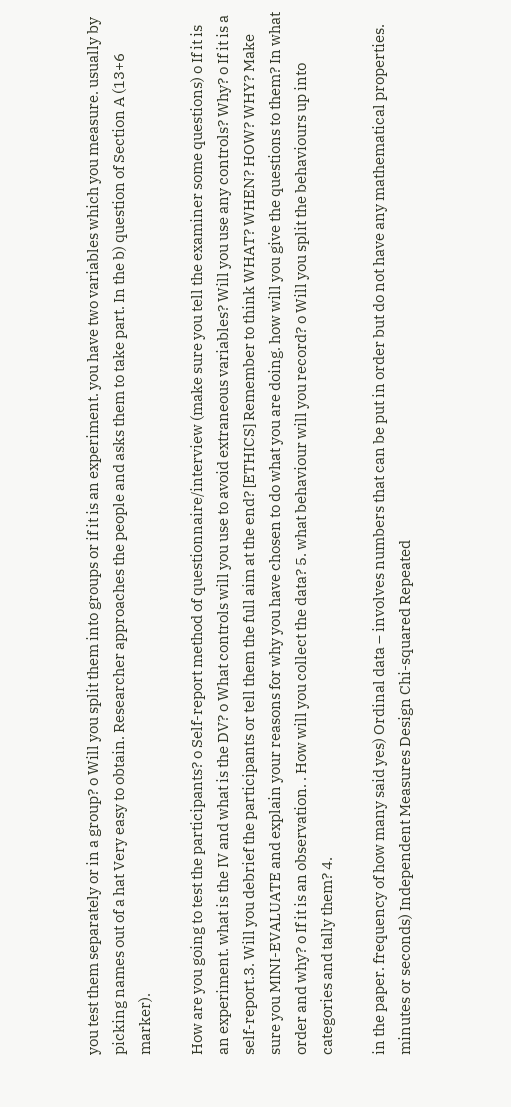you test them separately or in a group? o Will you split them into groups or if it is an experiment. you have two variables which you measure. usually by picking names out of a hat Very easy to obtain. Researcher approaches the people and asks them to take part. In the b) question of Section A (13+6 marker).

How are you going to test the participants? o Self-report method of questionnaire/interview (make sure you tell the examiner some questions) o If it is an experiment. what is the IV and what is the DV? o What controls will you use to avoid extraneous variables? Will you use any controls? Why? o If it is a self-report.3. Will you debrief the participants or tell them the full aim at the end? [ETHICS] Remember to think WHAT? WHEN? HOW? WHY? Make sure you MINI-EVALUATE and explain your reasons for why you have chosen to do what you are doing. how will you give the questions to them? In what order and why? o If it is an observation. . How will you collect the data? 5. what behaviour will you record? o Will you split the behaviours up into categories and tally them? 4.

in the paper. frequency of how many said yes) Ordinal data – involves numbers that can be put in order but do not have any mathematical properties. minutes or seconds) Independent Measures Design Chi-squared Repeated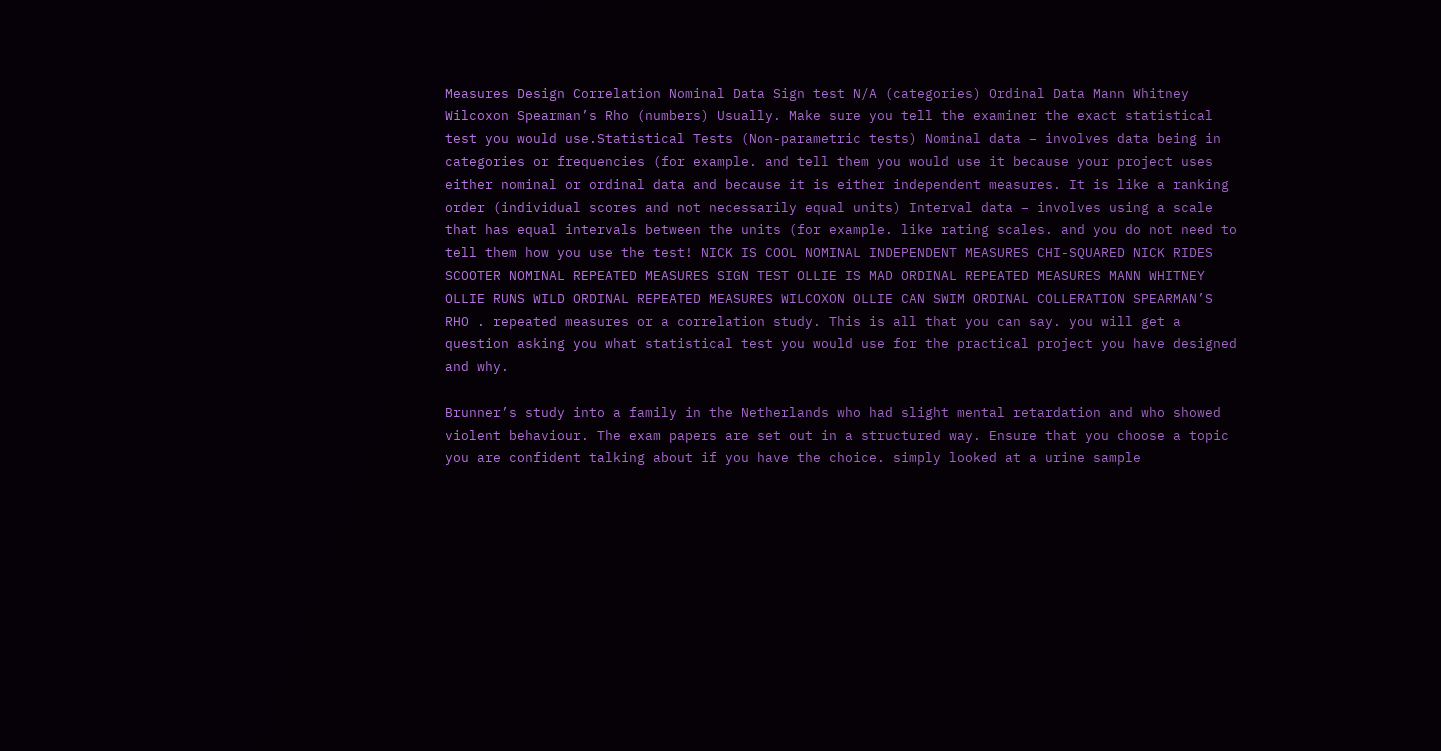Measures Design Correlation Nominal Data Sign test N/A (categories) Ordinal Data Mann Whitney Wilcoxon Spearman’s Rho (numbers) Usually. Make sure you tell the examiner the exact statistical test you would use.Statistical Tests (Non-parametric tests) Nominal data – involves data being in categories or frequencies (for example. and tell them you would use it because your project uses either nominal or ordinal data and because it is either independent measures. It is like a ranking order (individual scores and not necessarily equal units) Interval data – involves using a scale that has equal intervals between the units (for example. like rating scales. and you do not need to tell them how you use the test! NICK IS COOL NOMINAL INDEPENDENT MEASURES CHI-SQUARED NICK RIDES SCOOTER NOMINAL REPEATED MEASURES SIGN TEST OLLIE IS MAD ORDINAL REPEATED MEASURES MANN WHITNEY OLLIE RUNS WILD ORDINAL REPEATED MEASURES WILCOXON OLLIE CAN SWIM ORDINAL COLLERATION SPEARMAN’S RHO . repeated measures or a correlation study. This is all that you can say. you will get a question asking you what statistical test you would use for the practical project you have designed and why.

Brunner’s study into a family in the Netherlands who had slight mental retardation and who showed violent behaviour. The exam papers are set out in a structured way. Ensure that you choose a topic you are confident talking about if you have the choice. simply looked at a urine sample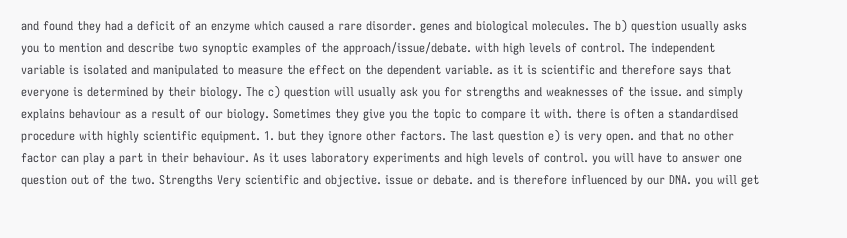and found they had a deficit of an enzyme which caused a rare disorder. genes and biological molecules. The b) question usually asks you to mention and describe two synoptic examples of the approach/issue/debate. with high levels of control. The independent variable is isolated and manipulated to measure the effect on the dependent variable. as it is scientific and therefore says that everyone is determined by their biology. The c) question will usually ask you for strengths and weaknesses of the issue. and simply explains behaviour as a result of our biology. Sometimes they give you the topic to compare it with. there is often a standardised procedure with highly scientific equipment. 1. but they ignore other factors. The last question e) is very open. and that no other factor can play a part in their behaviour. As it uses laboratory experiments and high levels of control. you will have to answer one question out of the two. Strengths Very scientific and objective. issue or debate. and is therefore influenced by our DNA. you will get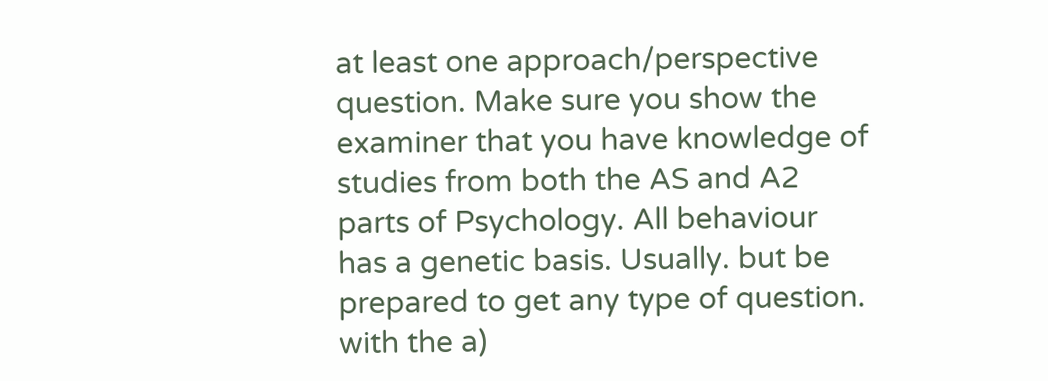at least one approach/perspective question. Make sure you show the examiner that you have knowledge of studies from both the AS and A2 parts of Psychology. All behaviour has a genetic basis. Usually. but be prepared to get any type of question. with the a)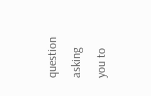question asking you to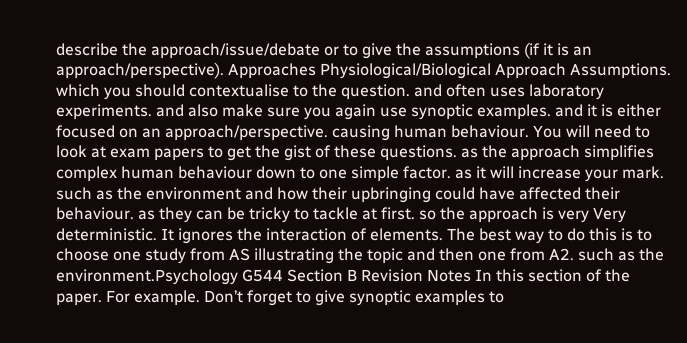describe the approach/issue/debate or to give the assumptions (if it is an approach/perspective). Approaches Physiological/Biological Approach Assumptions. which you should contextualise to the question. and often uses laboratory experiments. and also make sure you again use synoptic examples. and it is either focused on an approach/perspective. causing human behaviour. You will need to look at exam papers to get the gist of these questions. as the approach simplifies complex human behaviour down to one simple factor. as it will increase your mark. such as the environment and how their upbringing could have affected their behaviour. as they can be tricky to tackle at first. so the approach is very Very deterministic. It ignores the interaction of elements. The best way to do this is to choose one study from AS illustrating the topic and then one from A2. such as the environment.Psychology G544 Section B Revision Notes In this section of the paper. For example. Don’t forget to give synoptic examples to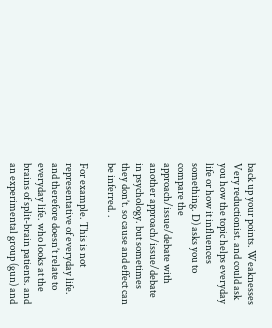back up your points. Weaknesses Very reductionist. and could ask you how the topic helps everyday life or how it influences something. D) asks you to compare the approach/issue/debate with another approach/issue/debate in psychology. but sometimes they don’t. so cause and effect can be inferred. .

For example. This is not representative of everyday life. and therefore doesn’t relate to everyday life. who looks at the brains of split-brain patients. and an experimental group (gun) and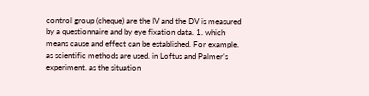control group (cheque) are the IV and the DV is measured by a questionnaire and by eye fixation data. 1. which means cause and effect can be established. For example. as scientific methods are used. in Loftus and Palmer’s experiment. as the situation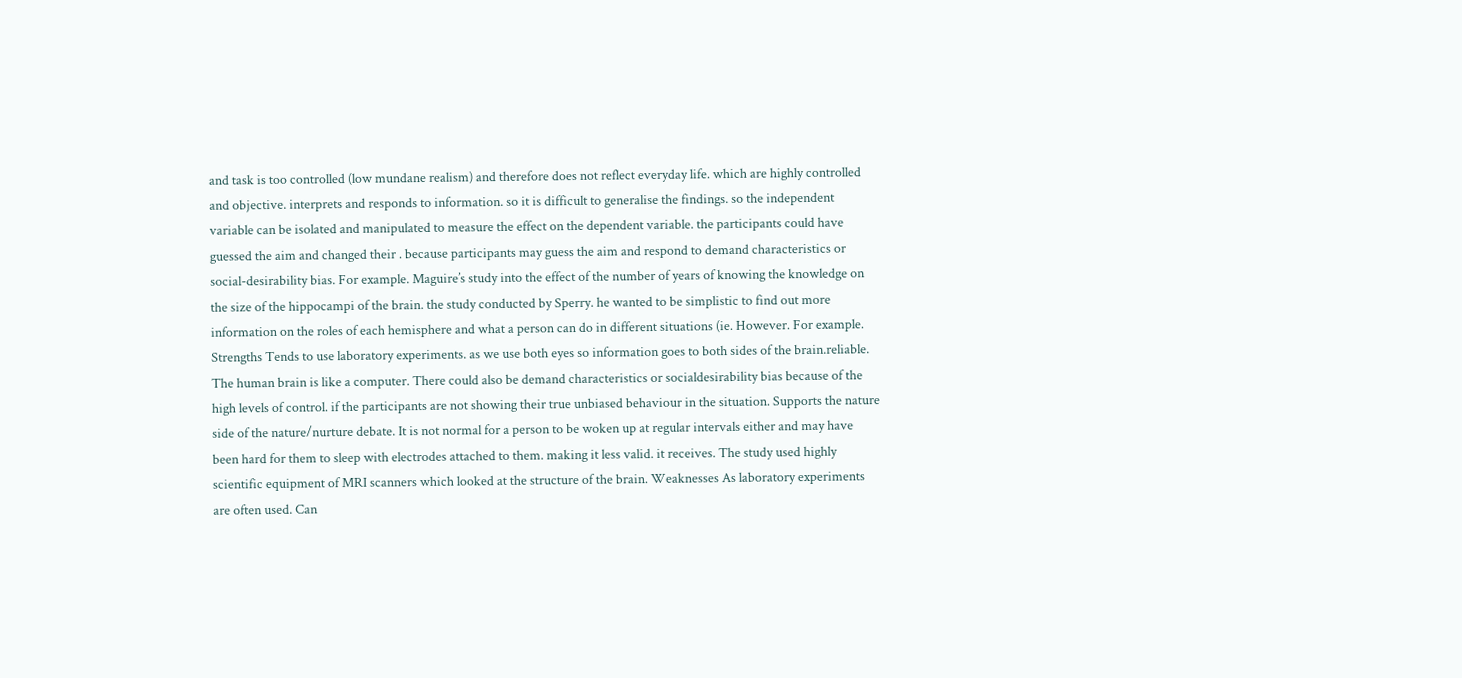and task is too controlled (low mundane realism) and therefore does not reflect everyday life. which are highly controlled and objective. interprets and responds to information. so it is difficult to generalise the findings. so the independent variable can be isolated and manipulated to measure the effect on the dependent variable. the participants could have guessed the aim and changed their . because participants may guess the aim and respond to demand characteristics or social-desirability bias. For example. Maguire’s study into the effect of the number of years of knowing the knowledge on the size of the hippocampi of the brain. the study conducted by Sperry. he wanted to be simplistic to find out more information on the roles of each hemisphere and what a person can do in different situations (ie. However. For example. Strengths Tends to use laboratory experiments. as we use both eyes so information goes to both sides of the brain.reliable. The human brain is like a computer. There could also be demand characteristics or socialdesirability bias because of the high levels of control. if the participants are not showing their true unbiased behaviour in the situation. Supports the nature side of the nature/nurture debate. It is not normal for a person to be woken up at regular intervals either and may have been hard for them to sleep with electrodes attached to them. making it less valid. it receives. The study used highly scientific equipment of MRI scanners which looked at the structure of the brain. Weaknesses As laboratory experiments are often used. Can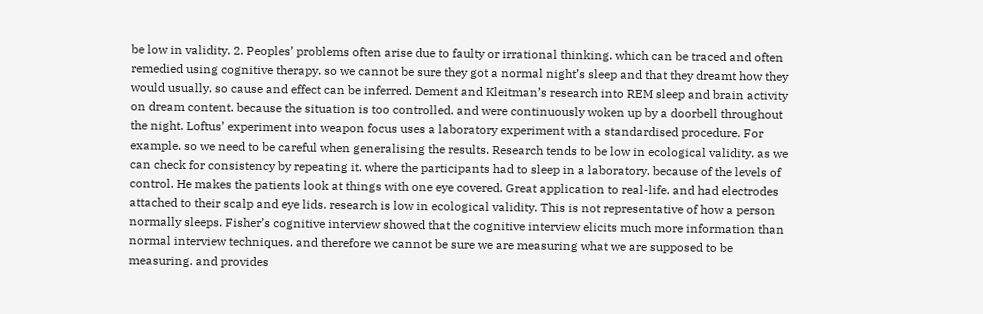be low in validity. 2. Peoples’ problems often arise due to faulty or irrational thinking. which can be traced and often remedied using cognitive therapy. so we cannot be sure they got a normal night’s sleep and that they dreamt how they would usually. so cause and effect can be inferred. Dement and Kleitman’s research into REM sleep and brain activity on dream content. because the situation is too controlled. and were continuously woken up by a doorbell throughout the night. Loftus’ experiment into weapon focus uses a laboratory experiment with a standardised procedure. For example. so we need to be careful when generalising the results. Research tends to be low in ecological validity. as we can check for consistency by repeating it. where the participants had to sleep in a laboratory. because of the levels of control. He makes the patients look at things with one eye covered. Great application to real-life. and had electrodes attached to their scalp and eye lids. research is low in ecological validity. This is not representative of how a person normally sleeps. Fisher’s cognitive interview showed that the cognitive interview elicits much more information than normal interview techniques. and therefore we cannot be sure we are measuring what we are supposed to be measuring. and provides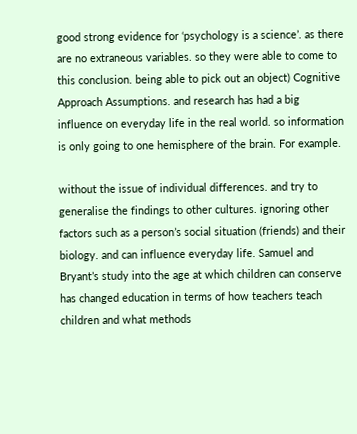good strong evidence for ‘psychology is a science’. as there are no extraneous variables. so they were able to come to this conclusion. being able to pick out an object) Cognitive Approach Assumptions. and research has had a big influence on everyday life in the real world. so information is only going to one hemisphere of the brain. For example.

without the issue of individual differences. and try to generalise the findings to other cultures. ignoring other factors such as a person’s social situation (friends) and their biology. and can influence everyday life. Samuel and Bryant’s study into the age at which children can conserve has changed education in terms of how teachers teach children and what methods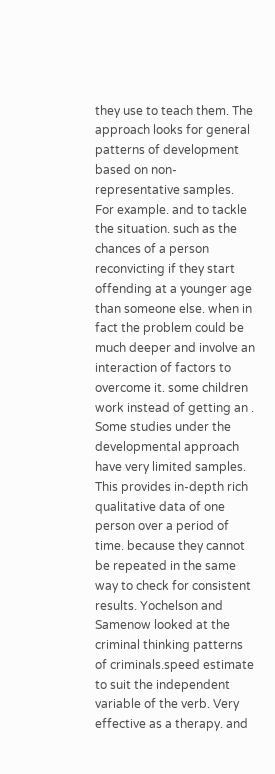they use to teach them. The approach looks for general patterns of development based on non-representative samples. For example. and to tackle the situation. such as the chances of a person reconvicting if they start offending at a younger age than someone else. when in fact the problem could be much deeper and involve an interaction of factors to overcome it. some children work instead of getting an . Some studies under the developmental approach have very limited samples. This provides in-depth rich qualitative data of one person over a period of time. because they cannot be repeated in the same way to check for consistent results. Yochelson and Samenow looked at the criminal thinking patterns of criminals.speed estimate to suit the independent variable of the verb. Very effective as a therapy. and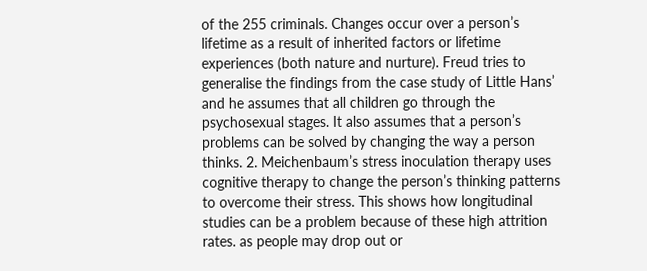of the 255 criminals. Changes occur over a person’s lifetime as a result of inherited factors or lifetime experiences (both nature and nurture). Freud tries to generalise the findings from the case study of Little Hans’ and he assumes that all children go through the psychosexual stages. It also assumes that a person’s problems can be solved by changing the way a person thinks. 2. Meichenbaum’s stress inoculation therapy uses cognitive therapy to change the person’s thinking patterns to overcome their stress. This shows how longitudinal studies can be a problem because of these high attrition rates. as people may drop out or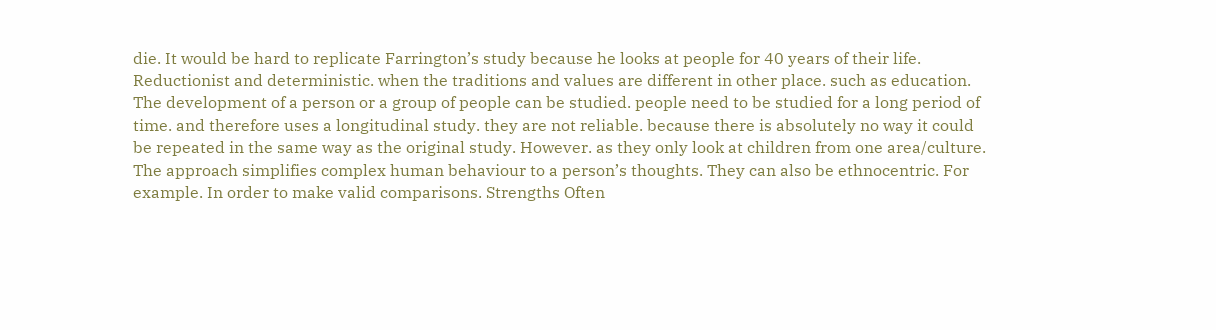die. It would be hard to replicate Farrington’s study because he looks at people for 40 years of their life. Reductionist and deterministic. when the traditions and values are different in other place. such as education. The development of a person or a group of people can be studied. people need to be studied for a long period of time. and therefore uses a longitudinal study. they are not reliable. because there is absolutely no way it could be repeated in the same way as the original study. However. as they only look at children from one area/culture. The approach simplifies complex human behaviour to a person’s thoughts. They can also be ethnocentric. For example. In order to make valid comparisons. Strengths Often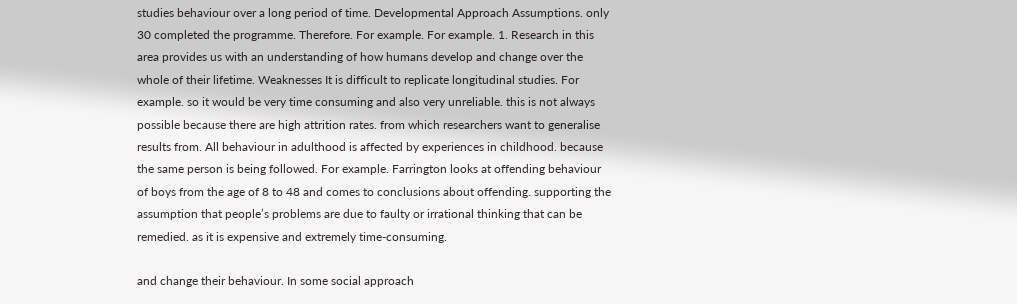studies behaviour over a long period of time. Developmental Approach Assumptions. only 30 completed the programme. Therefore. For example. For example. 1. Research in this area provides us with an understanding of how humans develop and change over the whole of their lifetime. Weaknesses It is difficult to replicate longitudinal studies. For example. so it would be very time consuming and also very unreliable. this is not always possible because there are high attrition rates. from which researchers want to generalise results from. All behaviour in adulthood is affected by experiences in childhood. because the same person is being followed. For example. Farrington looks at offending behaviour of boys from the age of 8 to 48 and comes to conclusions about offending. supporting the assumption that people’s problems are due to faulty or irrational thinking that can be remedied. as it is expensive and extremely time-consuming.

and change their behaviour. In some social approach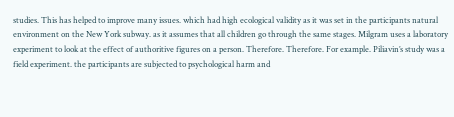studies. This has helped to improve many issues. which had high ecological validity as it was set in the participants natural environment on the New York subway. as it assumes that all children go through the same stages. Milgram uses a laboratory experiment to look at the effect of authoritive figures on a person. Therefore. Therefore. For example. Piliavin’s study was a field experiment. the participants are subjected to psychological harm and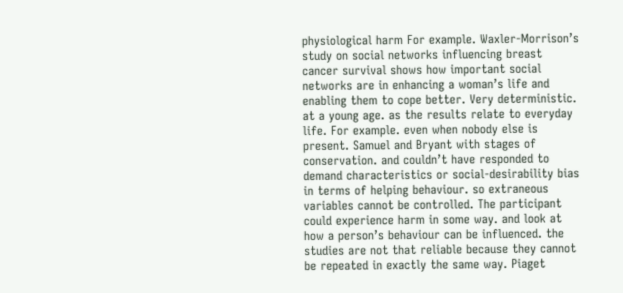physiological harm For example. Waxler-Morrison’s study on social networks influencing breast cancer survival shows how important social networks are in enhancing a woman’s life and enabling them to cope better. Very deterministic. at a young age. as the results relate to everyday life. For example. even when nobody else is present. Samuel and Bryant with stages of conservation. and couldn’t have responded to demand characteristics or social-desirability bias in terms of helping behaviour. so extraneous variables cannot be controlled. The participant could experience harm in some way. and look at how a person’s behaviour can be influenced. the studies are not that reliable because they cannot be repeated in exactly the same way. Piaget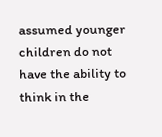assumed younger children do not have the ability to think in the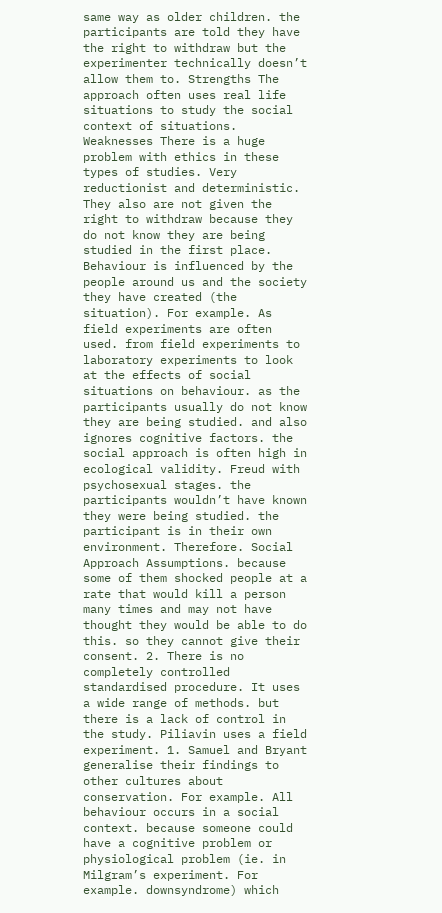same way as older children. the participants are told they have the right to withdraw but the experimenter technically doesn’t allow them to. Strengths The approach often uses real life situations to study the social context of situations. Weaknesses There is a huge problem with ethics in these types of studies. Very reductionist and deterministic. They also are not given the right to withdraw because they do not know they are being studied in the first place. Behaviour is influenced by the people around us and the society they have created (the situation). For example. As field experiments are often used. from field experiments to laboratory experiments to look at the effects of social situations on behaviour. as the participants usually do not know they are being studied. and also ignores cognitive factors. the social approach is often high in ecological validity. Freud with psychosexual stages. the participants wouldn’t have known they were being studied. the participant is in their own environment. Therefore. Social Approach Assumptions. because some of them shocked people at a rate that would kill a person many times and may not have thought they would be able to do this. so they cannot give their consent. 2. There is no completely controlled standardised procedure. It uses a wide range of methods. but there is a lack of control in the study. Piliavin uses a field experiment. 1. Samuel and Bryant generalise their findings to other cultures about conservation. For example. All behaviour occurs in a social context. because someone could have a cognitive problem or physiological problem (ie. in Milgram’s experiment. For example. downsyndrome) which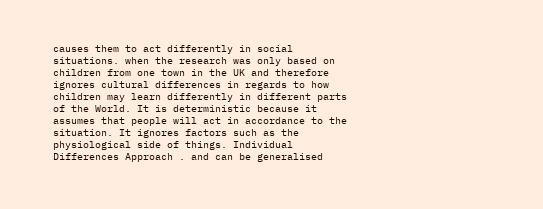causes them to act differently in social situations. when the research was only based on children from one town in the UK and therefore ignores cultural differences in regards to how children may learn differently in different parts of the World. It is deterministic because it assumes that people will act in accordance to the situation. It ignores factors such as the physiological side of things. Individual Differences Approach . and can be generalised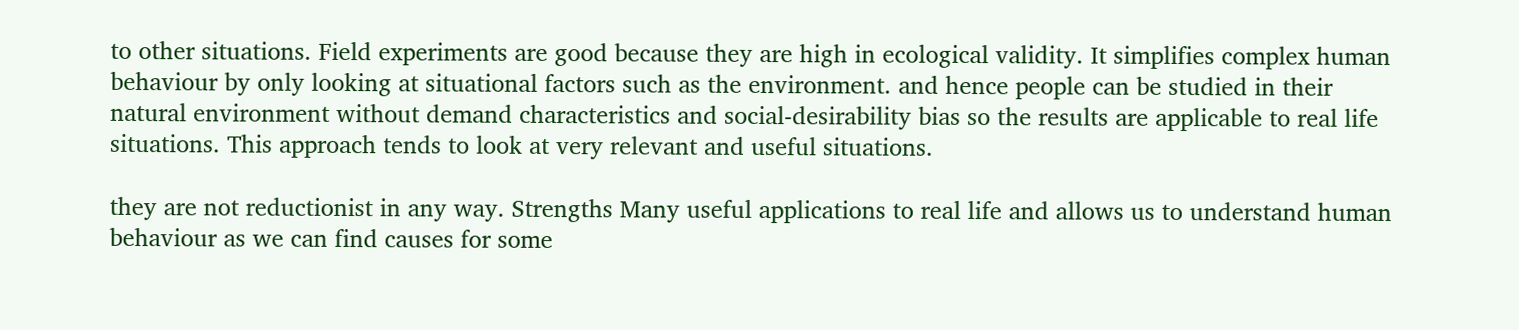to other situations. Field experiments are good because they are high in ecological validity. It simplifies complex human behaviour by only looking at situational factors such as the environment. and hence people can be studied in their natural environment without demand characteristics and social-desirability bias so the results are applicable to real life situations. This approach tends to look at very relevant and useful situations.

they are not reductionist in any way. Strengths Many useful applications to real life and allows us to understand human behaviour as we can find causes for some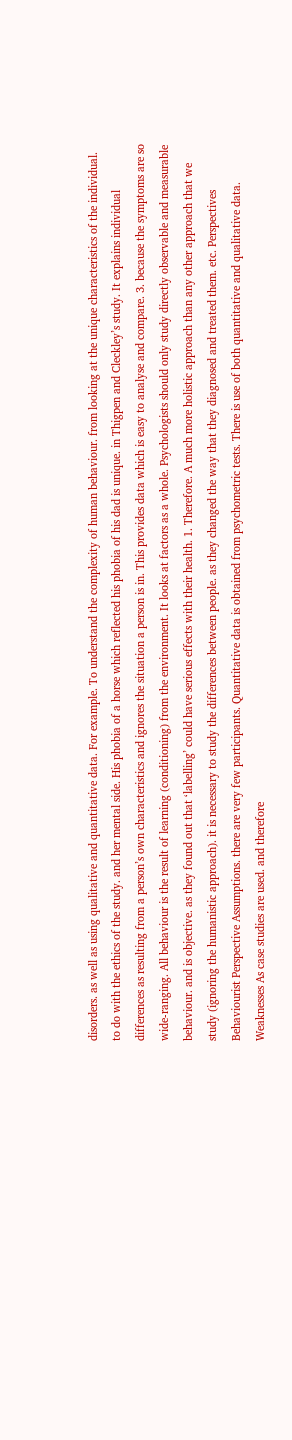disorders. as well as using qualitative and quantitative data. For example. To understand the complexity of human behaviour. from looking at the unique characteristics of the individual. to do with the ethics of the study. and her mental side. His phobia of a horse which reflected his phobia of his dad is unique. in Thigpen and Cleckley’s study. It explains individual differences as resulting from a person’s own characteristics and ignores the situation a person is in. This provides data which is easy to analyse and compare. 3. because the symptoms are so wide-ranging. All behaviour is the result of learning (conditioning) from the environment. It looks at factors as a whole. Psychologists should only study directly observable and measurable behaviour. and is objective. as they found out that ‘labelling’ could have serious effects with their health. 1. Therefore. A much more holistic approach than any other approach that we study (ignoring the humanistic approach). it is necessary to study the differences between people. as they changed the way that they diagnosed and treated them. etc. Perspectives Behaviourist Perspective Assumptions. there are very few participants. Quantitative data is obtained from psychometric tests. There is use of both quantitative and qualitative data. Weaknesses As case studies are used. and therefore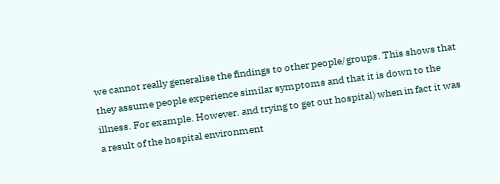we cannot really generalise the findings to other people/groups. This shows that they assume people experience similar symptoms and that it is down to the illness. For example. However. and trying to get out hospital) when in fact it was a result of the hospital environment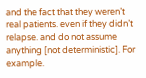and the fact that they weren’t real patients. even if they didn’t relapse. and do not assume anything [not deterministic]. For example.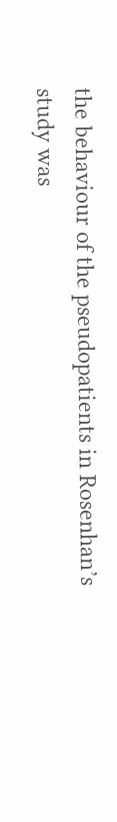the behaviour of the pseudopatients in Rosenhan’s study was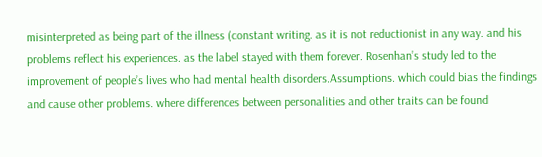misinterpreted as being part of the illness (constant writing. as it is not reductionist in any way. and his problems reflect his experiences. as the label stayed with them forever. Rosenhan’s study led to the improvement of people’s lives who had mental health disorders.Assumptions. which could bias the findings and cause other problems. where differences between personalities and other traits can be found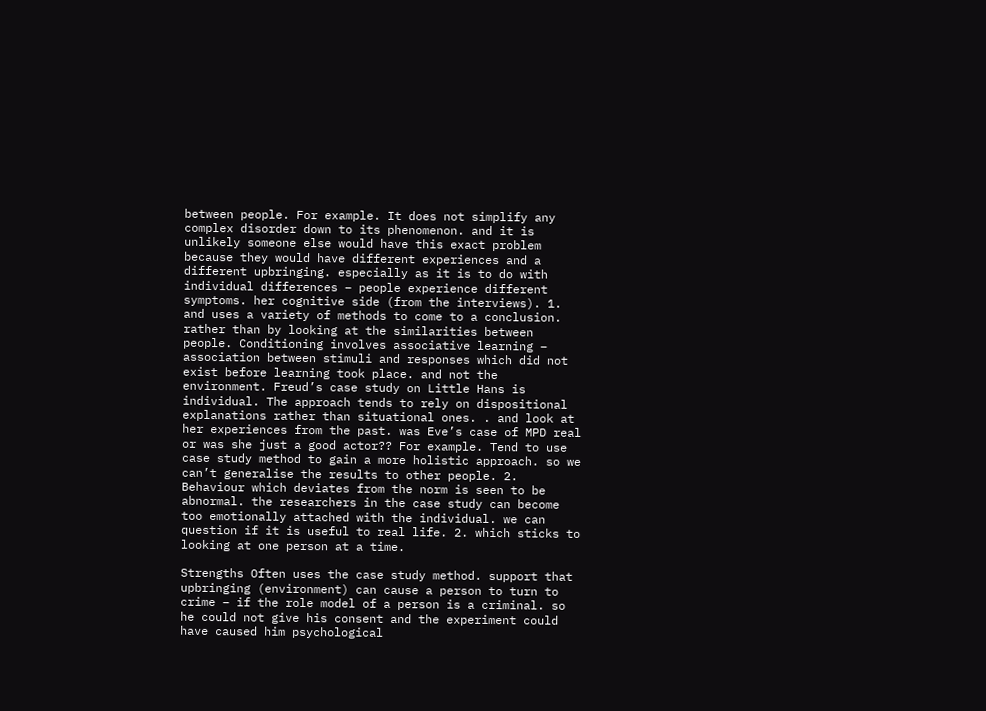between people. For example. It does not simplify any complex disorder down to its phenomenon. and it is unlikely someone else would have this exact problem because they would have different experiences and a different upbringing. especially as it is to do with individual differences – people experience different symptoms. her cognitive side (from the interviews). 1. and uses a variety of methods to come to a conclusion. rather than by looking at the similarities between people. Conditioning involves associative learning – association between stimuli and responses which did not exist before learning took place. and not the environment. Freud’s case study on Little Hans is individual. The approach tends to rely on dispositional explanations rather than situational ones. . and look at her experiences from the past. was Eve’s case of MPD real or was she just a good actor?? For example. Tend to use case study method to gain a more holistic approach. so we can’t generalise the results to other people. 2. Behaviour which deviates from the norm is seen to be abnormal. the researchers in the case study can become too emotionally attached with the individual. we can question if it is useful to real life. 2. which sticks to looking at one person at a time.

Strengths Often uses the case study method. support that upbringing (environment) can cause a person to turn to crime – if the role model of a person is a criminal. so he could not give his consent and the experiment could have caused him psychological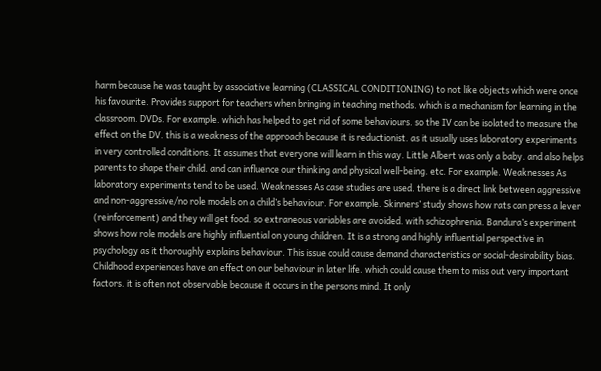harm because he was taught by associative learning (CLASSICAL CONDITIONING) to not like objects which were once his favourite. Provides support for teachers when bringing in teaching methods. which is a mechanism for learning in the classroom. DVDs. For example. which has helped to get rid of some behaviours. so the IV can be isolated to measure the effect on the DV. this is a weakness of the approach because it is reductionist. as it usually uses laboratory experiments in very controlled conditions. It assumes that everyone will learn in this way. Little Albert was only a baby. and also helps parents to shape their child. and can influence our thinking and physical well-being. etc. For example. Weaknesses As laboratory experiments tend to be used. Weaknesses As case studies are used. there is a direct link between aggressive and non-aggressive/no role models on a child’s behaviour. For example. Skinners’ study shows how rats can press a lever (reinforcement) and they will get food. so extraneous variables are avoided. with schizophrenia. Bandura’s experiment shows how role models are highly influential on young children. It is a strong and highly influential perspective in psychology as it thoroughly explains behaviour. This issue could cause demand characteristics or social-desirability bias. Childhood experiences have an effect on our behaviour in later life. which could cause them to miss out very important factors. it is often not observable because it occurs in the persons mind. It only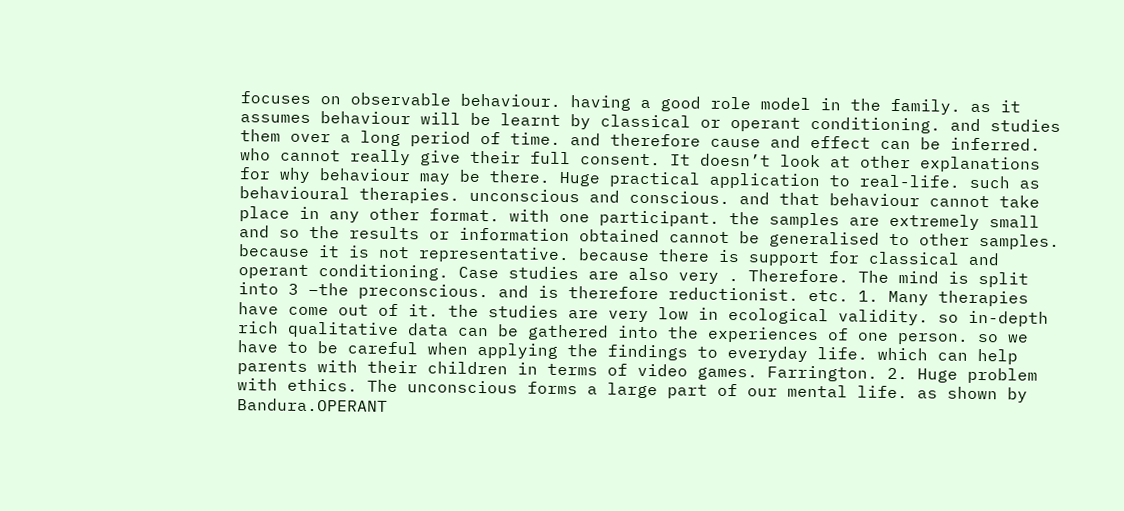focuses on observable behaviour. having a good role model in the family. as it assumes behaviour will be learnt by classical or operant conditioning. and studies them over a long period of time. and therefore cause and effect can be inferred. who cannot really give their full consent. It doesn’t look at other explanations for why behaviour may be there. Huge practical application to real-life. such as behavioural therapies. unconscious and conscious. and that behaviour cannot take place in any other format. with one participant. the samples are extremely small and so the results or information obtained cannot be generalised to other samples. because it is not representative. because there is support for classical and operant conditioning. Case studies are also very . Therefore. The mind is split into 3 –the preconscious. and is therefore reductionist. etc. 1. Many therapies have come out of it. the studies are very low in ecological validity. so in-depth rich qualitative data can be gathered into the experiences of one person. so we have to be careful when applying the findings to everyday life. which can help parents with their children in terms of video games. Farrington. 2. Huge problem with ethics. The unconscious forms a large part of our mental life. as shown by Bandura.OPERANT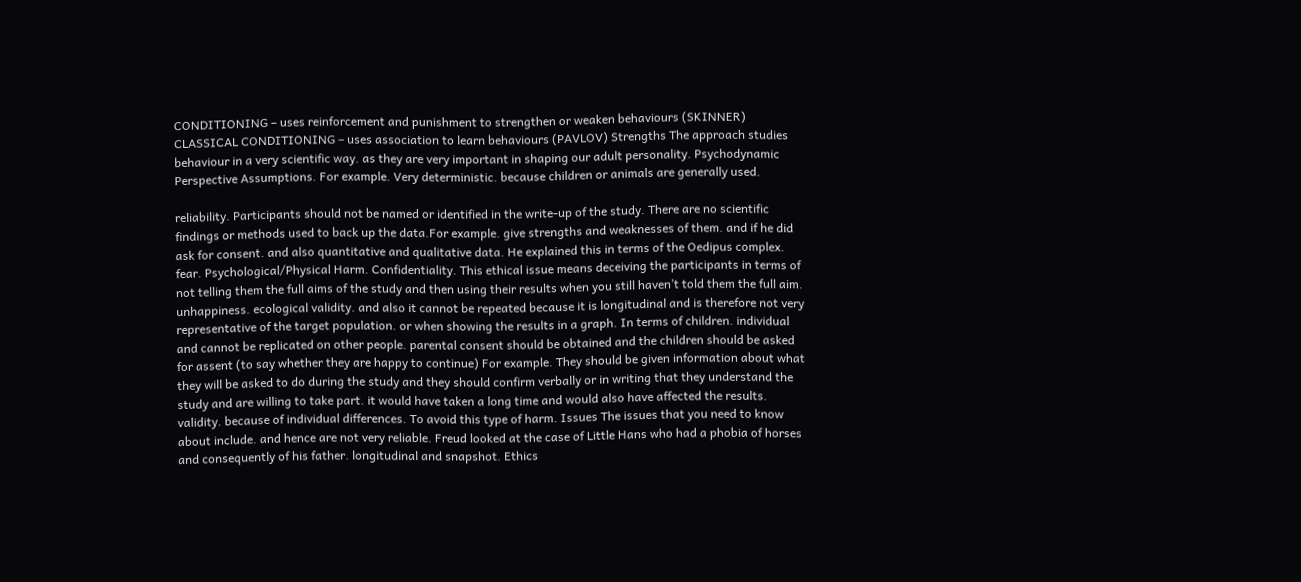CONDITIONING – uses reinforcement and punishment to strengthen or weaken behaviours (SKINNER) CLASSICAL CONDITIONING – uses association to learn behaviours (PAVLOV) Strengths The approach studies behaviour in a very scientific way. as they are very important in shaping our adult personality. Psychodynamic Perspective Assumptions. For example. Very deterministic. because children or animals are generally used.

reliability. Participants should not be named or identified in the write-up of the study. There are no scientific findings or methods used to back up the data.For example. give strengths and weaknesses of them. and if he did ask for consent. and also quantitative and qualitative data. He explained this in terms of the Oedipus complex. fear. Psychological/Physical Harm. Confidentiality. This ethical issue means deceiving the participants in terms of not telling them the full aims of the study and then using their results when you still haven’t told them the full aim. unhappiness. ecological validity. and also it cannot be repeated because it is longitudinal and is therefore not very representative of the target population. or when showing the results in a graph. In terms of children. individual and cannot be replicated on other people. parental consent should be obtained and the children should be asked for assent (to say whether they are happy to continue) For example. They should be given information about what they will be asked to do during the study and they should confirm verbally or in writing that they understand the study and are willing to take part. it would have taken a long time and would also have affected the results. validity. because of individual differences. To avoid this type of harm. Issues The issues that you need to know about include. and hence are not very reliable. Freud looked at the case of Little Hans who had a phobia of horses and consequently of his father. longitudinal and snapshot. Ethics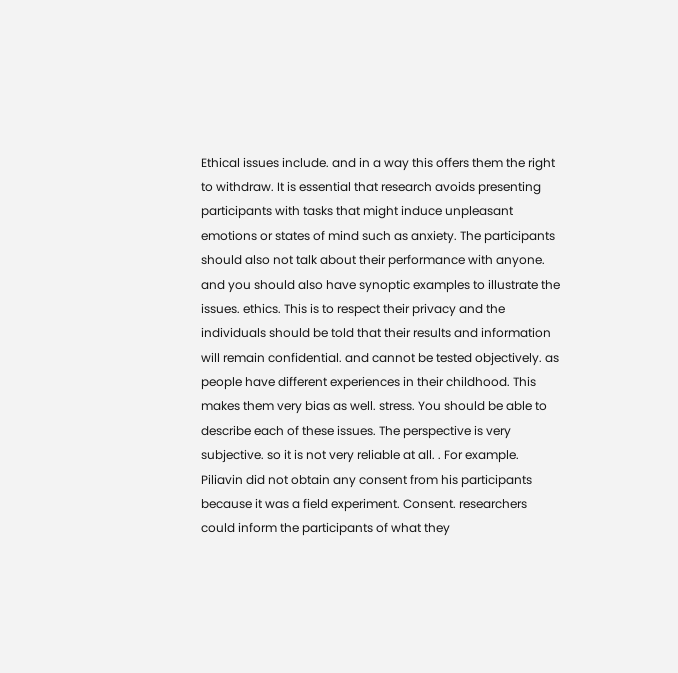Ethical issues include. and in a way this offers them the right to withdraw. It is essential that research avoids presenting participants with tasks that might induce unpleasant emotions or states of mind such as anxiety. The participants should also not talk about their performance with anyone. and you should also have synoptic examples to illustrate the issues. ethics. This is to respect their privacy and the individuals should be told that their results and information will remain confidential. and cannot be tested objectively. as people have different experiences in their childhood. This makes them very bias as well. stress. You should be able to describe each of these issues. The perspective is very subjective. so it is not very reliable at all. . For example. Piliavin did not obtain any consent from his participants because it was a field experiment. Consent. researchers could inform the participants of what they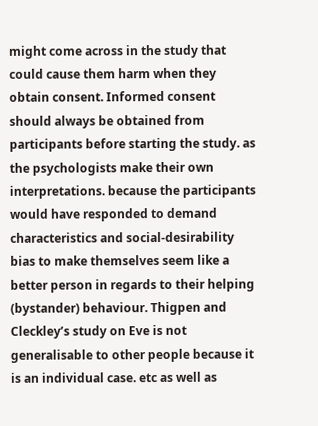might come across in the study that could cause them harm when they obtain consent. Informed consent should always be obtained from participants before starting the study. as the psychologists make their own interpretations. because the participants would have responded to demand characteristics and social-desirability bias to make themselves seem like a better person in regards to their helping (bystander) behaviour. Thigpen and Cleckley’s study on Eve is not generalisable to other people because it is an individual case. etc as well as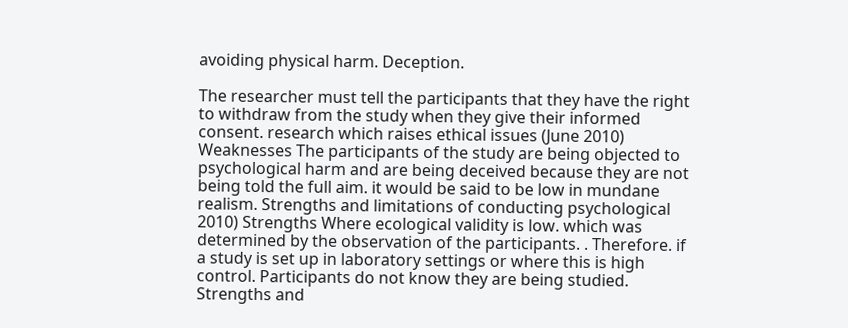avoiding physical harm. Deception.

The researcher must tell the participants that they have the right to withdraw from the study when they give their informed consent. research which raises ethical issues (June 2010) Weaknesses The participants of the study are being objected to psychological harm and are being deceived because they are not being told the full aim. it would be said to be low in mundane realism. Strengths and limitations of conducting psychological 2010) Strengths Where ecological validity is low. which was determined by the observation of the participants. . Therefore. if a study is set up in laboratory settings or where this is high control. Participants do not know they are being studied. Strengths and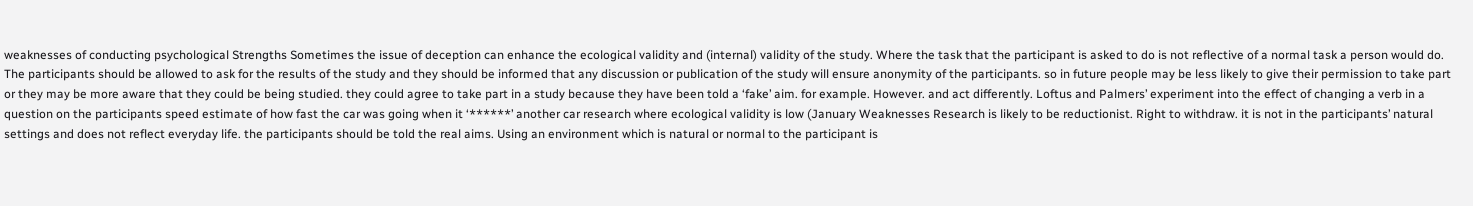weaknesses of conducting psychological Strengths Sometimes the issue of deception can enhance the ecological validity and (internal) validity of the study. Where the task that the participant is asked to do is not reflective of a normal task a person would do. The participants should be allowed to ask for the results of the study and they should be informed that any discussion or publication of the study will ensure anonymity of the participants. so in future people may be less likely to give their permission to take part or they may be more aware that they could be being studied. they could agree to take part in a study because they have been told a ‘fake’ aim. for example. However. and act differently. Loftus and Palmers’ experiment into the effect of changing a verb in a question on the participants speed estimate of how fast the car was going when it ‘******’ another car research where ecological validity is low (January Weaknesses Research is likely to be reductionist. Right to withdraw. it is not in the participants’ natural settings and does not reflect everyday life. the participants should be told the real aims. Using an environment which is natural or normal to the participant is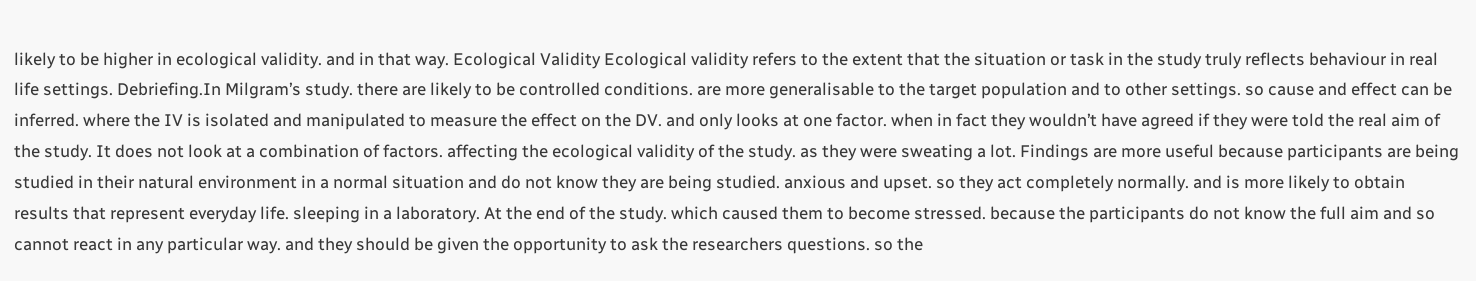likely to be higher in ecological validity. and in that way. Ecological Validity Ecological validity refers to the extent that the situation or task in the study truly reflects behaviour in real life settings. Debriefing.In Milgram’s study. there are likely to be controlled conditions. are more generalisable to the target population and to other settings. so cause and effect can be inferred. where the IV is isolated and manipulated to measure the effect on the DV. and only looks at one factor. when in fact they wouldn’t have agreed if they were told the real aim of the study. It does not look at a combination of factors. affecting the ecological validity of the study. as they were sweating a lot. Findings are more useful because participants are being studied in their natural environment in a normal situation and do not know they are being studied. anxious and upset. so they act completely normally. and is more likely to obtain results that represent everyday life. sleeping in a laboratory. At the end of the study. which caused them to become stressed. because the participants do not know the full aim and so cannot react in any particular way. and they should be given the opportunity to ask the researchers questions. so the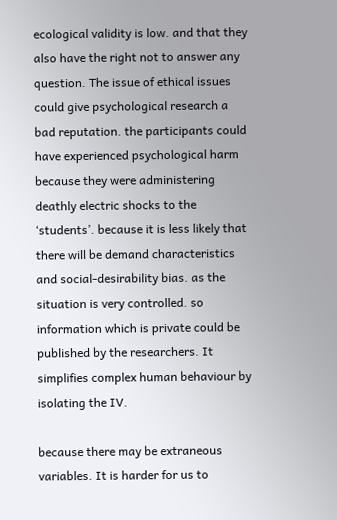ecological validity is low. and that they also have the right not to answer any question. The issue of ethical issues could give psychological research a bad reputation. the participants could have experienced psychological harm because they were administering deathly electric shocks to the ‘students’. because it is less likely that there will be demand characteristics and social-desirability bias. as the situation is very controlled. so information which is private could be published by the researchers. It simplifies complex human behaviour by isolating the IV.

because there may be extraneous variables. It is harder for us to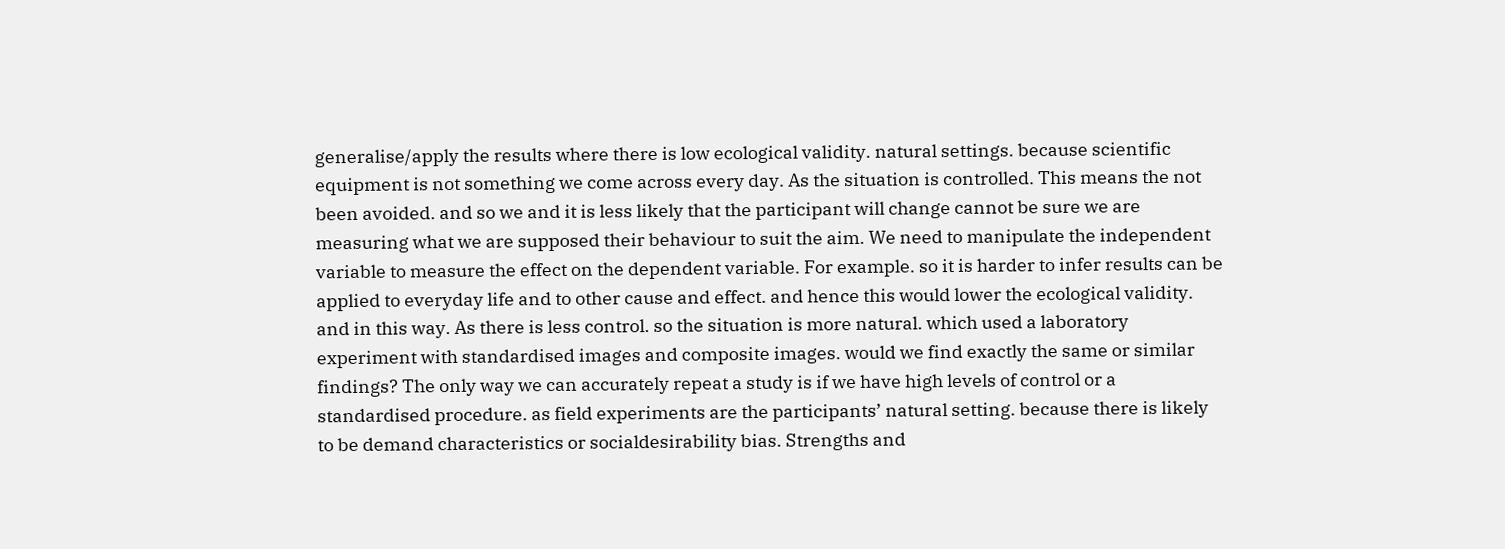generalise/apply the results where there is low ecological validity. natural settings. because scientific equipment is not something we come across every day. As the situation is controlled. This means the not been avoided. and so we and it is less likely that the participant will change cannot be sure we are measuring what we are supposed their behaviour to suit the aim. We need to manipulate the independent variable to measure the effect on the dependent variable. For example. so it is harder to infer results can be applied to everyday life and to other cause and effect. and hence this would lower the ecological validity. and in this way. As there is less control. so the situation is more natural. which used a laboratory experiment with standardised images and composite images. would we find exactly the same or similar findings? The only way we can accurately repeat a study is if we have high levels of control or a standardised procedure. as field experiments are the participants’ natural setting. because there is likely to be demand characteristics or socialdesirability bias. Strengths and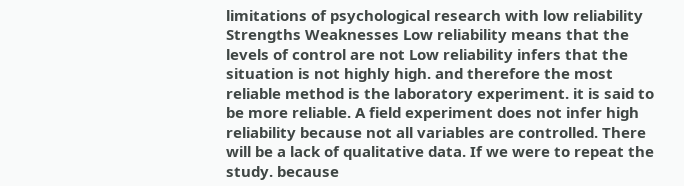limitations of psychological research with low reliability Strengths Weaknesses Low reliability means that the levels of control are not Low reliability infers that the situation is not highly high. and therefore the most reliable method is the laboratory experiment. it is said to be more reliable. A field experiment does not infer high reliability because not all variables are controlled. There will be a lack of qualitative data. If we were to repeat the study. because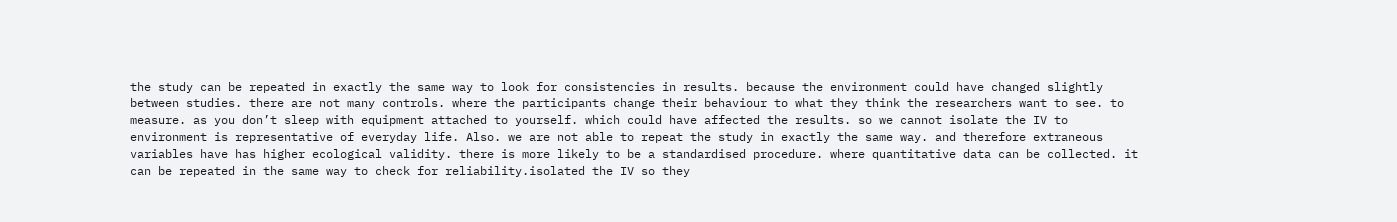the study can be repeated in exactly the same way to look for consistencies in results. because the environment could have changed slightly between studies. there are not many controls. where the participants change their behaviour to what they think the researchers want to see. to measure. as you don’t sleep with equipment attached to yourself. which could have affected the results. so we cannot isolate the IV to environment is representative of everyday life. Also. we are not able to repeat the study in exactly the same way. and therefore extraneous variables have has higher ecological validity. there is more likely to be a standardised procedure. where quantitative data can be collected. it can be repeated in the same way to check for reliability.isolated the IV so they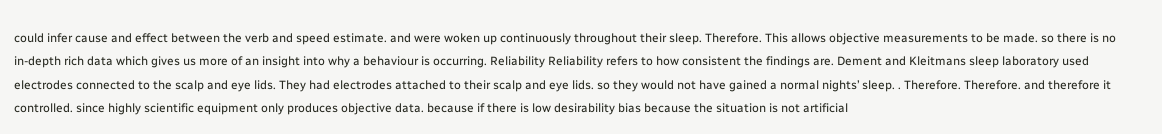could infer cause and effect between the verb and speed estimate. and were woken up continuously throughout their sleep. Therefore. This allows objective measurements to be made. so there is no in-depth rich data which gives us more of an insight into why a behaviour is occurring. Reliability Reliability refers to how consistent the findings are. Dement and Kleitmans sleep laboratory used electrodes connected to the scalp and eye lids. They had electrodes attached to their scalp and eye lids. so they would not have gained a normal nights’ sleep. . Therefore. Therefore. and therefore it controlled. since highly scientific equipment only produces objective data. because if there is low desirability bias because the situation is not artificial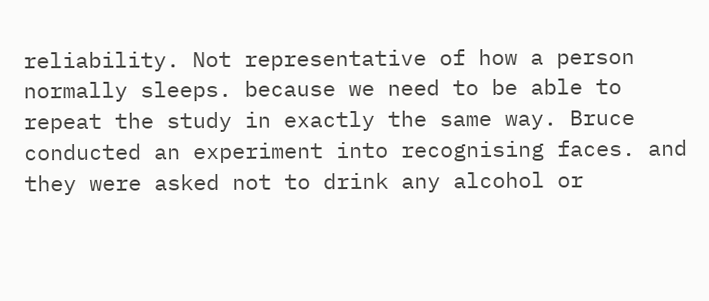reliability. Not representative of how a person normally sleeps. because we need to be able to repeat the study in exactly the same way. Bruce conducted an experiment into recognising faces. and they were asked not to drink any alcohol or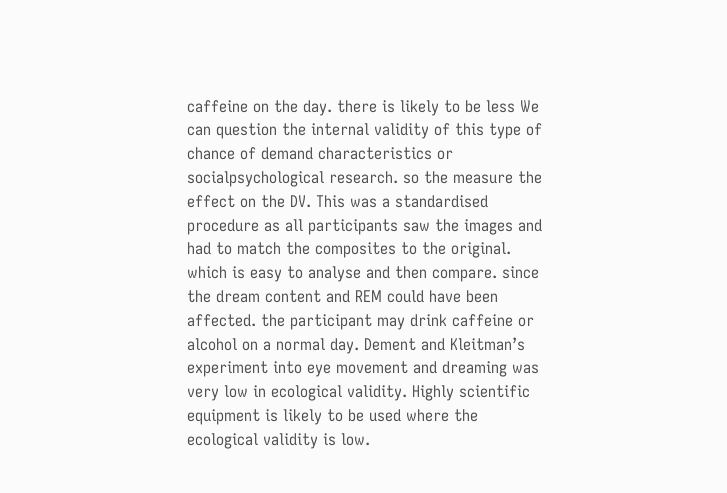caffeine on the day. there is likely to be less We can question the internal validity of this type of chance of demand characteristics or socialpsychological research. so the measure the effect on the DV. This was a standardised procedure as all participants saw the images and had to match the composites to the original. which is easy to analyse and then compare. since the dream content and REM could have been affected. the participant may drink caffeine or alcohol on a normal day. Dement and Kleitman’s experiment into eye movement and dreaming was very low in ecological validity. Highly scientific equipment is likely to be used where the ecological validity is low.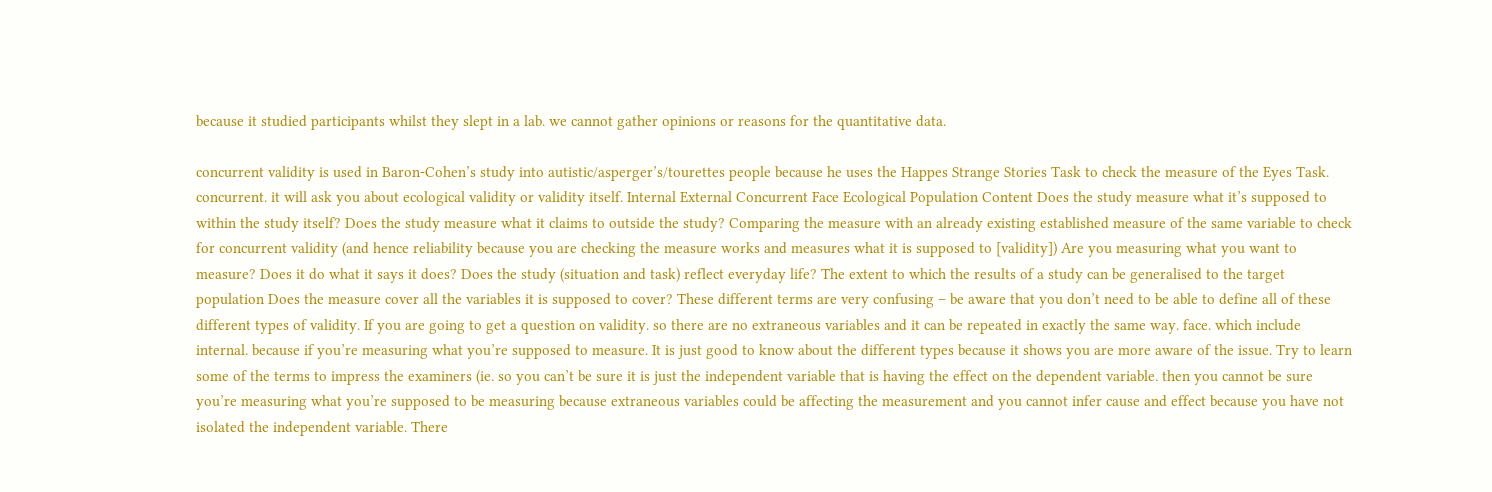because it studied participants whilst they slept in a lab. we cannot gather opinions or reasons for the quantitative data.

concurrent validity is used in Baron-Cohen’s study into autistic/asperger’s/tourettes people because he uses the Happes Strange Stories Task to check the measure of the Eyes Task. concurrent. it will ask you about ecological validity or validity itself. Internal External Concurrent Face Ecological Population Content Does the study measure what it’s supposed to within the study itself? Does the study measure what it claims to outside the study? Comparing the measure with an already existing established measure of the same variable to check for concurrent validity (and hence reliability because you are checking the measure works and measures what it is supposed to [validity]) Are you measuring what you want to measure? Does it do what it says it does? Does the study (situation and task) reflect everyday life? The extent to which the results of a study can be generalised to the target population Does the measure cover all the variables it is supposed to cover? These different terms are very confusing – be aware that you don’t need to be able to define all of these different types of validity. If you are going to get a question on validity. so there are no extraneous variables and it can be repeated in exactly the same way. face. which include internal. because if you’re measuring what you’re supposed to measure. It is just good to know about the different types because it shows you are more aware of the issue. Try to learn some of the terms to impress the examiners (ie. so you can’t be sure it is just the independent variable that is having the effect on the dependent variable. then you cannot be sure you’re measuring what you’re supposed to be measuring because extraneous variables could be affecting the measurement and you cannot infer cause and effect because you have not isolated the independent variable. There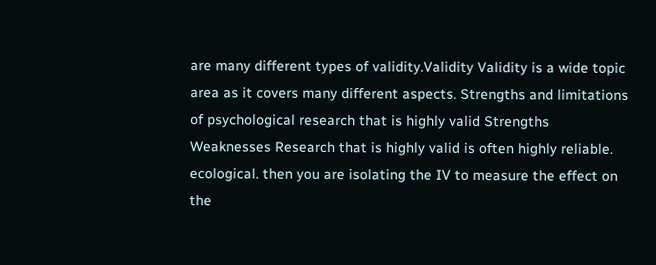are many different types of validity.Validity Validity is a wide topic area as it covers many different aspects. Strengths and limitations of psychological research that is highly valid Strengths Weaknesses Research that is highly valid is often highly reliable. ecological. then you are isolating the IV to measure the effect on the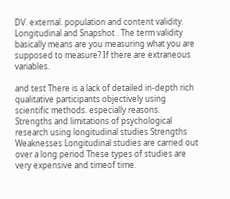DV. external. population and content validity. Longitudinal and Snapshot . The term validity basically means are you measuring what you are supposed to measure? If there are extraneous variables.

and test There is a lack of detailed in-depth rich qualitative participants objectively using scientific methods. especially reasons. Strengths and limitations of psychological research using longitudinal studies Strengths Weaknesses Longitudinal studies are carried out over a long period These types of studies are very expensive and timeof time.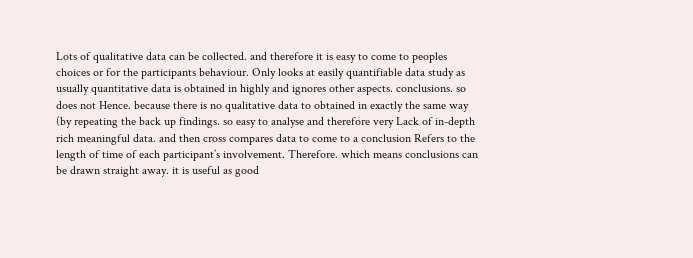Lots of qualitative data can be collected. and therefore it is easy to come to peoples choices or for the participants behaviour. Only looks at easily quantifiable data study as usually quantitative data is obtained in highly and ignores other aspects. conclusions. so does not Hence. because there is no qualitative data to obtained in exactly the same way (by repeating the back up findings. so easy to analyse and therefore very Lack of in-depth rich meaningful data. and then cross compares data to come to a conclusion Refers to the length of time of each participant’s involvement. Therefore. which means conclusions can be drawn straight away. it is useful as good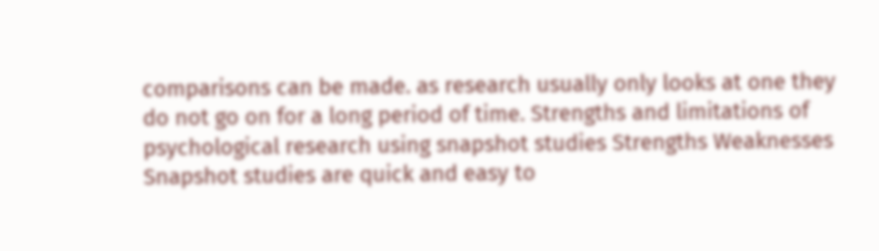comparisons can be made. as research usually only looks at one they do not go on for a long period of time. Strengths and limitations of psychological research using snapshot studies Strengths Weaknesses Snapshot studies are quick and easy to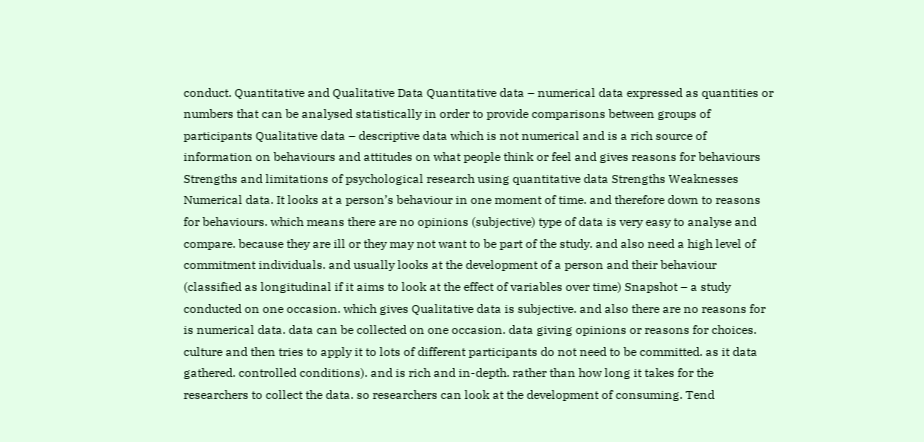conduct. Quantitative and Qualitative Data Quantitative data – numerical data expressed as quantities or numbers that can be analysed statistically in order to provide comparisons between groups of participants Qualitative data – descriptive data which is not numerical and is a rich source of information on behaviours and attitudes on what people think or feel and gives reasons for behaviours Strengths and limitations of psychological research using quantitative data Strengths Weaknesses Numerical data. It looks at a person’s behaviour in one moment of time. and therefore down to reasons for behaviours. which means there are no opinions (subjective) type of data is very easy to analyse and compare. because they are ill or they may not want to be part of the study. and also need a high level of commitment individuals. and usually looks at the development of a person and their behaviour (classified as longitudinal if it aims to look at the effect of variables over time) Snapshot – a study conducted on one occasion. which gives Qualitative data is subjective. and also there are no reasons for is numerical data. data can be collected on one occasion. data giving opinions or reasons for choices. culture and then tries to apply it to lots of different participants do not need to be committed. as it data gathered. controlled conditions). and is rich and in-depth. rather than how long it takes for the researchers to collect the data. so researchers can look at the development of consuming. Tend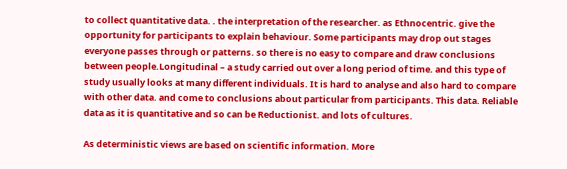to collect quantitative data. . the interpretation of the researcher. as Ethnocentric. give the opportunity for participants to explain behaviour. Some participants may drop out stages everyone passes through or patterns. so there is no easy to compare and draw conclusions between people.Longitudinal – a study carried out over a long period of time. and this type of study usually looks at many different individuals. It is hard to analyse and also hard to compare with other data. and come to conclusions about particular from participants. This data. Reliable data as it is quantitative and so can be Reductionist. and lots of cultures.

As deterministic views are based on scientific information. More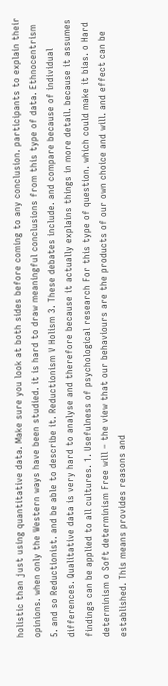holistic than just using quantitative data. Make sure you look at both sides before coming to any conclusion. participants to explain their opinions. when only the Western ways have been studied. it is hard to draw meaningful conclusions from this type of data. Ethnocentrism 5. and so Reductionist. and be able to describe it. Reductionism V Holism 3. These debates include. and compare because of individual differences. Qualitative data is very hard to analyse and therefore because it actually explains things in more detail. because it assumes findings can be applied to all cultures. 1. Usefulness of psychological research For this type of question. which could make it bias. o Hard determinism o Soft determinism Free will – the view that our behaviours are the products of our own choice and will. and effect can be established. This means provides reasons and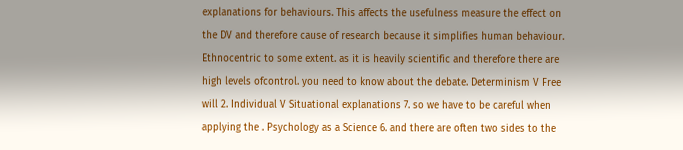explanations for behaviours. This affects the usefulness measure the effect on the DV and therefore cause of research because it simplifies human behaviour. Ethnocentric to some extent. as it is heavily scientific and therefore there are high levels ofcontrol. you need to know about the debate. Determinism V Free will 2. Individual V Situational explanations 7. so we have to be careful when applying the . Psychology as a Science 6. and there are often two sides to the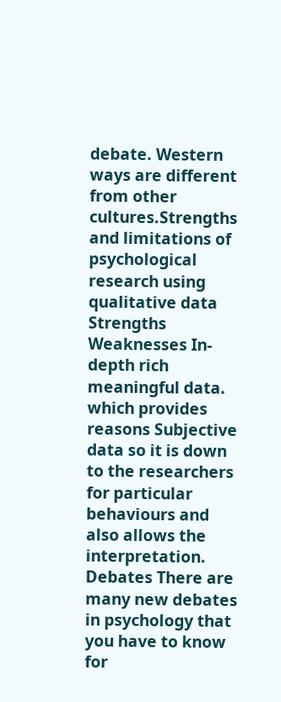debate. Western ways are different from other cultures.Strengths and limitations of psychological research using qualitative data Strengths Weaknesses In-depth rich meaningful data. which provides reasons Subjective data so it is down to the researchers for particular behaviours and also allows the interpretation. Debates There are many new debates in psychology that you have to know for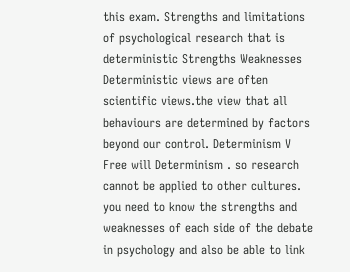this exam. Strengths and limitations of psychological research that is deterministic Strengths Weaknesses Deterministic views are often scientific views.the view that all behaviours are determined by factors beyond our control. Determinism V Free will Determinism . so research cannot be applied to other cultures. you need to know the strengths and weaknesses of each side of the debate in psychology and also be able to link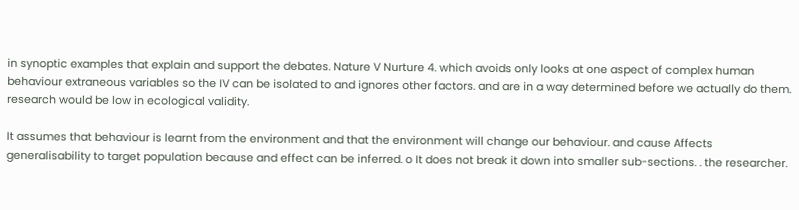in synoptic examples that explain and support the debates. Nature V Nurture 4. which avoids only looks at one aspect of complex human behaviour extraneous variables so the IV can be isolated to and ignores other factors. and are in a way determined before we actually do them. research would be low in ecological validity.

It assumes that behaviour is learnt from the environment and that the environment will change our behaviour. and cause Affects generalisability to target population because and effect can be inferred. o It does not break it down into smaller sub-sections. . the researcher.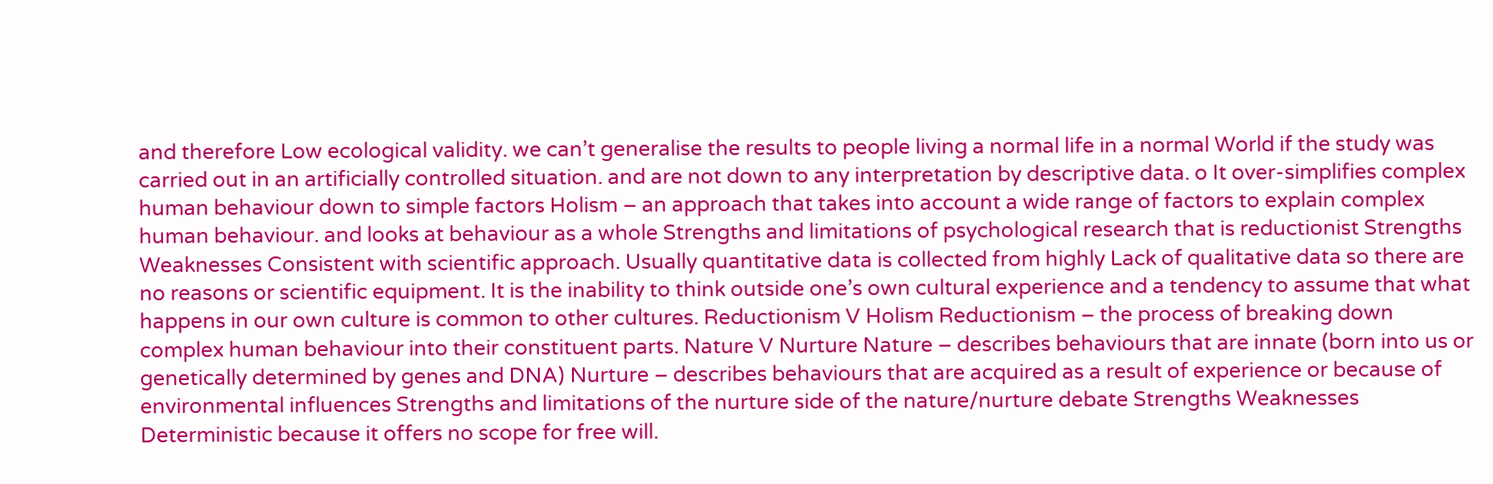and therefore Low ecological validity. we can’t generalise the results to people living a normal life in a normal World if the study was carried out in an artificially controlled situation. and are not down to any interpretation by descriptive data. o It over-simplifies complex human behaviour down to simple factors Holism – an approach that takes into account a wide range of factors to explain complex human behaviour. and looks at behaviour as a whole Strengths and limitations of psychological research that is reductionist Strengths Weaknesses Consistent with scientific approach. Usually quantitative data is collected from highly Lack of qualitative data so there are no reasons or scientific equipment. It is the inability to think outside one’s own cultural experience and a tendency to assume that what happens in our own culture is common to other cultures. Reductionism V Holism Reductionism – the process of breaking down complex human behaviour into their constituent parts. Nature V Nurture Nature – describes behaviours that are innate (born into us or genetically determined by genes and DNA) Nurture – describes behaviours that are acquired as a result of experience or because of environmental influences Strengths and limitations of the nurture side of the nature/nurture debate Strengths Weaknesses Deterministic because it offers no scope for free will.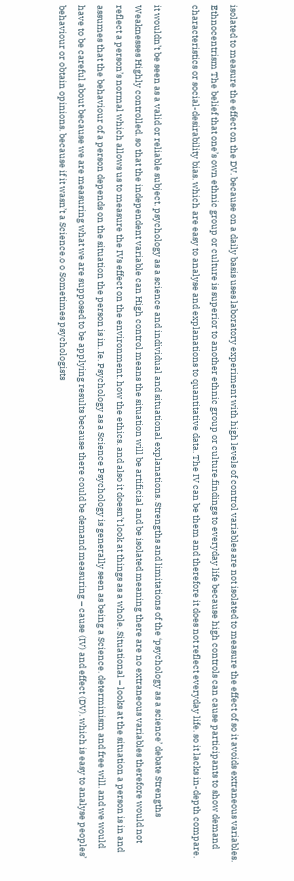isolated to measure the effect on the DV. because on a daily basis uses laboratory experiment with high levels of control variables are not isolated to measure the effect of so it avoids extraneous variables. Ethnocentrism The belief that one’s own ethnic group or culture is superior to another ethnic group or culture.findings to everyday life because high controls can cause participants to show demand characteristics or social-desirability bias. which are easy to analyse and explanations to quantitative data. The IV can be them and therefore it does not reflect everyday life. so it lacks in-depth compare.

it wouldn’t be seen as a valid or reliable subject. psychology as a science and individual and situational explanations. Strengths and limitations of the ‘psychology as a science’ debate Strengths Weaknesses Highly controlled. so that the independent variable can High control means the situation will be artificial and be isolated meaning there are no extraneous variables therefore would not reflect a person’s normal which allows us to measure the IVs effect on the environment. how the ethics. and also it doesn’t look at things as a whole. Situational – looks at the situation a person is in and assumes that the behaviour of a person depends on the situation the person is in. Ie. Psychology as a Science Psychology is generally seen as being a Science. determinism and free will. and we would have to be careful about because we are measuring what we are supposed to be applying results because there could be demand measuring – cause (IV) and effect (DV). which is easy to analyse peoples’ behaviour or obtain opinions. because if it wasn’t a Science.o o Sometimes psychologists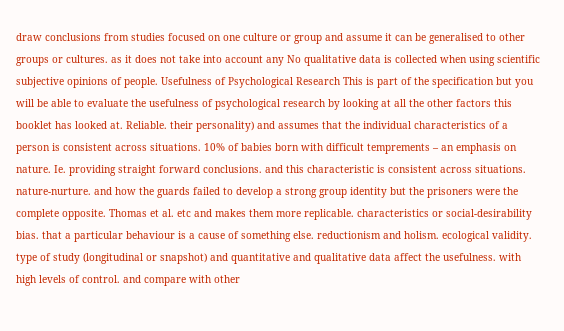draw conclusions from studies focused on one culture or group and assume it can be generalised to other groups or cultures. as it does not take into account any No qualitative data is collected when using scientific subjective opinions of people. Usefulness of Psychological Research This is part of the specification but you will be able to evaluate the usefulness of psychological research by looking at all the other factors this booklet has looked at. Reliable. their personality) and assumes that the individual characteristics of a person is consistent across situations. 10% of babies born with difficult temprements – an emphasis on nature. Ie. providing straight forward conclusions. and this characteristic is consistent across situations. nature-nurture. and how the guards failed to develop a strong group identity but the prisoners were the complete opposite. Thomas et al. etc and makes them more replicable. characteristics or social-desirability bias. that a particular behaviour is a cause of something else. reductionism and holism. ecological validity. type of study (longitudinal or snapshot) and quantitative and qualitative data affect the usefulness. with high levels of control. and compare with other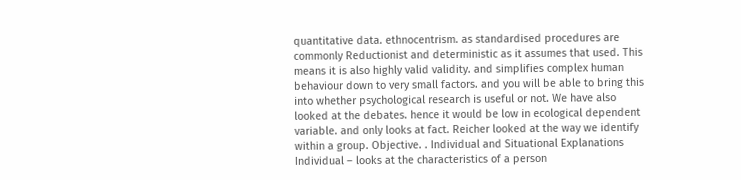quantitative data. ethnocentrism. as standardised procedures are commonly Reductionist and deterministic as it assumes that used. This means it is also highly valid validity. and simplifies complex human behaviour down to very small factors. and you will be able to bring this into whether psychological research is useful or not. We have also looked at the debates. hence it would be low in ecological dependent variable. and only looks at fact. Reicher looked at the way we identify within a group. Objective. . Individual and Situational Explanations Individual – looks at the characteristics of a person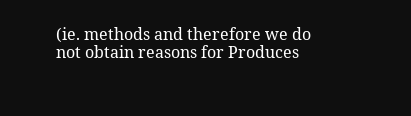(ie. methods and therefore we do not obtain reasons for Produces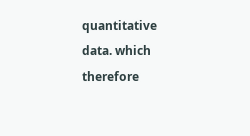quantitative data. which therefore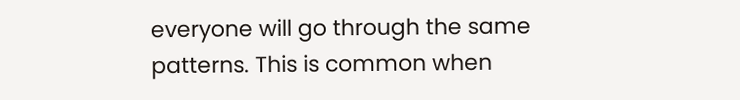everyone will go through the same patterns. This is common when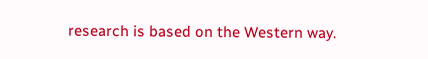research is based on the Western way.